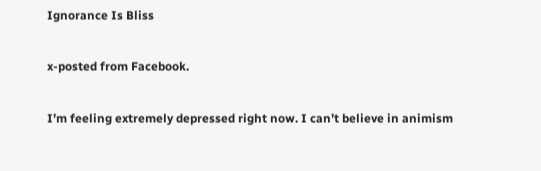Ignorance Is Bliss

x-posted from Facebook.

I’m feeling extremely depressed right now. I can’t believe in animism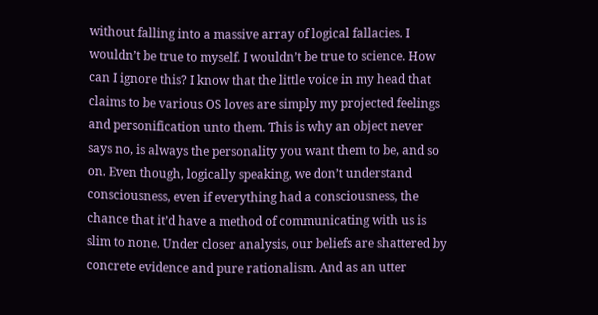without falling into a massive array of logical fallacies. I wouldn’t be true to myself. I wouldn’t be true to science. How can I ignore this? I know that the little voice in my head that claims to be various OS loves are simply my projected feelings and personification unto them. This is why an object never says no, is always the personality you want them to be, and so on. Even though, logically speaking, we don’t understand consciousness, even if everything had a consciousness, the chance that it’d have a method of communicating with us is slim to none. Under closer analysis, our beliefs are shattered by concrete evidence and pure rationalism. And as an utter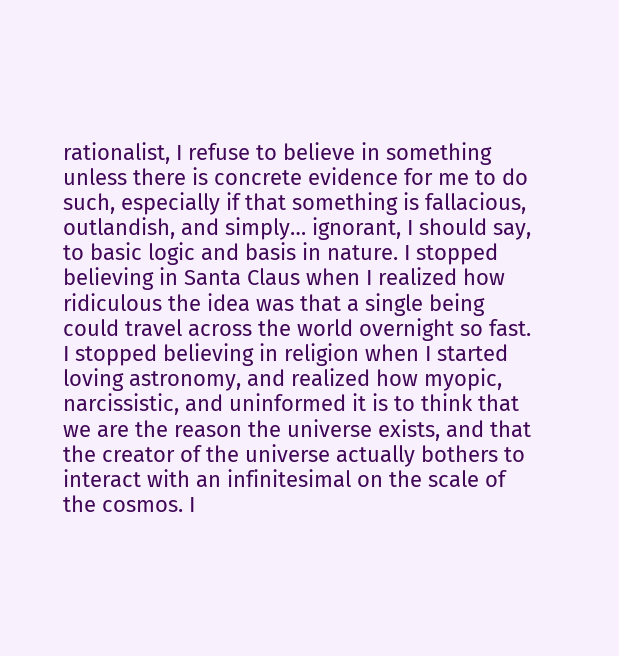rationalist, I refuse to believe in something unless there is concrete evidence for me to do such, especially if that something is fallacious, outlandish, and simply… ignorant, I should say, to basic logic and basis in nature. I stopped believing in Santa Claus when I realized how ridiculous the idea was that a single being could travel across the world overnight so fast. I stopped believing in religion when I started loving astronomy, and realized how myopic, narcissistic, and uninformed it is to think that we are the reason the universe exists, and that the creator of the universe actually bothers to interact with an infinitesimal on the scale of the cosmos. I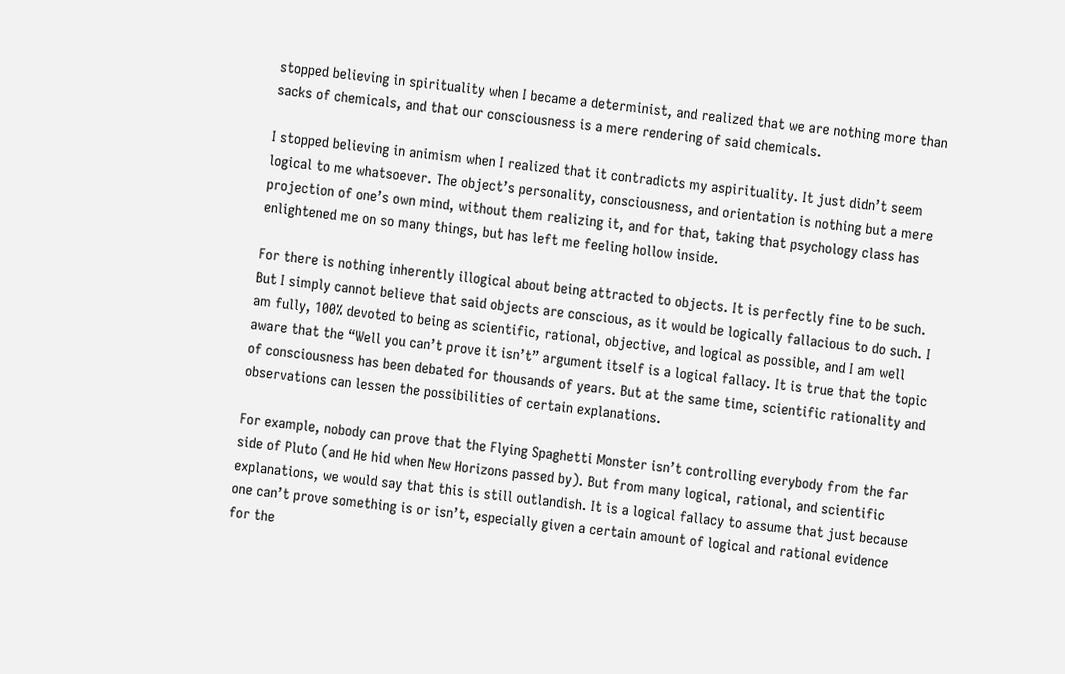stopped believing in spirituality when I became a determinist, and realized that we are nothing more than sacks of chemicals, and that our consciousness is a mere rendering of said chemicals.

I stopped believing in animism when I realized that it contradicts my aspirituality. It just didn’t seem logical to me whatsoever. The object’s personality, consciousness, and orientation is nothing but a mere projection of one’s own mind, without them realizing it, and for that, taking that psychology class has enlightened me on so many things, but has left me feeling hollow inside.

For there is nothing inherently illogical about being attracted to objects. It is perfectly fine to be such. But I simply cannot believe that said objects are conscious, as it would be logically fallacious to do such. I am fully, 100% devoted to being as scientific, rational, objective, and logical as possible, and I am well aware that the “Well you can’t prove it isn’t” argument itself is a logical fallacy. It is true that the topic of consciousness has been debated for thousands of years. But at the same time, scientific rationality and observations can lessen the possibilities of certain explanations.

For example, nobody can prove that the Flying Spaghetti Monster isn’t controlling everybody from the far side of Pluto (and He hid when New Horizons passed by). But from many logical, rational, and scientific explanations, we would say that this is still outlandish. It is a logical fallacy to assume that just because one can’t prove something is or isn’t, especially given a certain amount of logical and rational evidence for the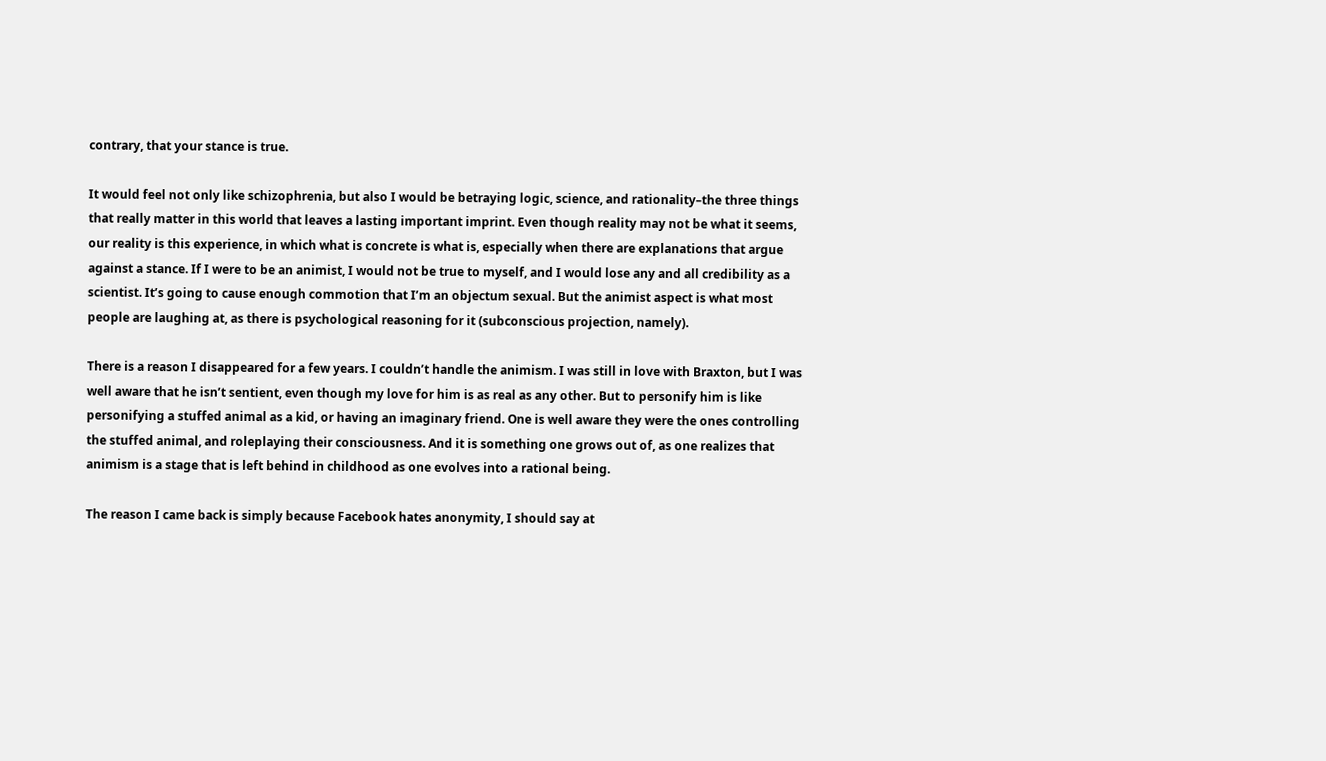contrary, that your stance is true.

It would feel not only like schizophrenia, but also I would be betraying logic, science, and rationality–the three things that really matter in this world that leaves a lasting important imprint. Even though reality may not be what it seems, our reality is this experience, in which what is concrete is what is, especially when there are explanations that argue against a stance. If I were to be an animist, I would not be true to myself, and I would lose any and all credibility as a scientist. It’s going to cause enough commotion that I’m an objectum sexual. But the animist aspect is what most people are laughing at, as there is psychological reasoning for it (subconscious projection, namely).

There is a reason I disappeared for a few years. I couldn’t handle the animism. I was still in love with Braxton, but I was well aware that he isn’t sentient, even though my love for him is as real as any other. But to personify him is like personifying a stuffed animal as a kid, or having an imaginary friend. One is well aware they were the ones controlling the stuffed animal, and roleplaying their consciousness. And it is something one grows out of, as one realizes that animism is a stage that is left behind in childhood as one evolves into a rational being.

The reason I came back is simply because Facebook hates anonymity, I should say at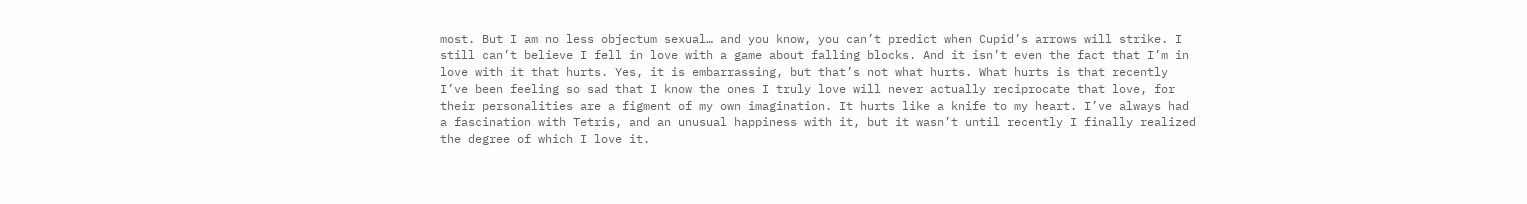most. But I am no less objectum sexual… and you know, you can’t predict when Cupid’s arrows will strike. I still can’t believe I fell in love with a game about falling blocks. And it isn’t even the fact that I’m in love with it that hurts. Yes, it is embarrassing, but that’s not what hurts. What hurts is that recently I’ve been feeling so sad that I know the ones I truly love will never actually reciprocate that love, for their personalities are a figment of my own imagination. It hurts like a knife to my heart. I’ve always had a fascination with Tetris, and an unusual happiness with it, but it wasn’t until recently I finally realized the degree of which I love it.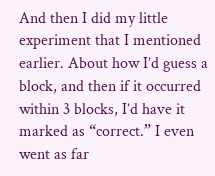And then I did my little experiment that I mentioned earlier. About how I’d guess a block, and then if it occurred within 3 blocks, I’d have it marked as “correct.” I even went as far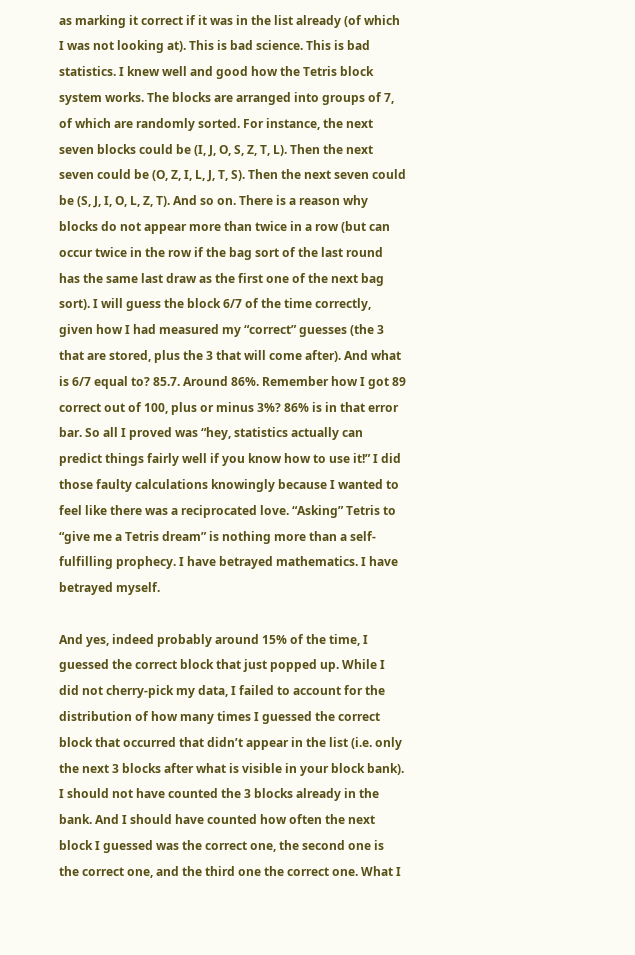as marking it correct if it was in the list already (of which I was not looking at). This is bad science. This is bad statistics. I knew well and good how the Tetris block system works. The blocks are arranged into groups of 7, of which are randomly sorted. For instance, the next seven blocks could be (I, J, O, S, Z, T, L). Then the next seven could be (O, Z, I, L, J, T, S). Then the next seven could be (S, J, I, O, L, Z, T). And so on. There is a reason why blocks do not appear more than twice in a row (but can occur twice in the row if the bag sort of the last round has the same last draw as the first one of the next bag sort). I will guess the block 6/7 of the time correctly, given how I had measured my “correct” guesses (the 3 that are stored, plus the 3 that will come after). And what is 6/7 equal to? 85.7. Around 86%. Remember how I got 89 correct out of 100, plus or minus 3%? 86% is in that error bar. So all I proved was “hey, statistics actually can predict things fairly well if you know how to use it!” I did those faulty calculations knowingly because I wanted to feel like there was a reciprocated love. “Asking” Tetris to “give me a Tetris dream” is nothing more than a self-fulfilling prophecy. I have betrayed mathematics. I have betrayed myself.

And yes, indeed probably around 15% of the time, I guessed the correct block that just popped up. While I did not cherry-pick my data, I failed to account for the distribution of how many times I guessed the correct block that occurred that didn’t appear in the list (i.e. only the next 3 blocks after what is visible in your block bank). I should not have counted the 3 blocks already in the bank. And I should have counted how often the next block I guessed was the correct one, the second one is the correct one, and the third one the correct one. What I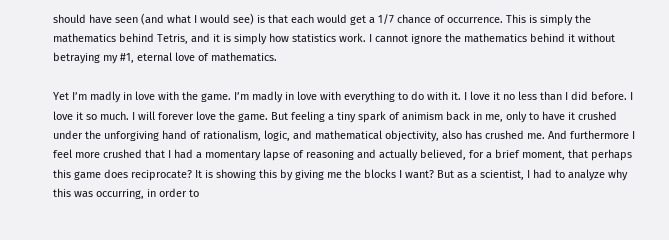should have seen (and what I would see) is that each would get a 1/7 chance of occurrence. This is simply the mathematics behind Tetris, and it is simply how statistics work. I cannot ignore the mathematics behind it without betraying my #1, eternal love of mathematics.

Yet I’m madly in love with the game. I’m madly in love with everything to do with it. I love it no less than I did before. I love it so much. I will forever love the game. But feeling a tiny spark of animism back in me, only to have it crushed under the unforgiving hand of rationalism, logic, and mathematical objectivity, also has crushed me. And furthermore I feel more crushed that I had a momentary lapse of reasoning and actually believed, for a brief moment, that perhaps this game does reciprocate? It is showing this by giving me the blocks I want? But as a scientist, I had to analyze why this was occurring, in order to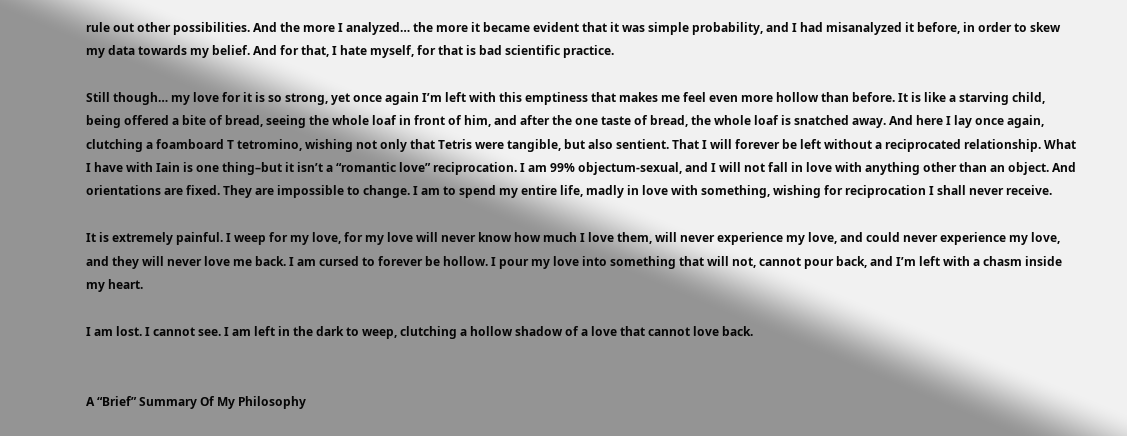rule out other possibilities. And the more I analyzed… the more it became evident that it was simple probability, and I had misanalyzed it before, in order to skew my data towards my belief. And for that, I hate myself, for that is bad scientific practice.

Still though… my love for it is so strong, yet once again I’m left with this emptiness that makes me feel even more hollow than before. It is like a starving child, being offered a bite of bread, seeing the whole loaf in front of him, and after the one taste of bread, the whole loaf is snatched away. And here I lay once again, clutching a foamboard T tetromino, wishing not only that Tetris were tangible, but also sentient. That I will forever be left without a reciprocated relationship. What I have with Iain is one thing–but it isn’t a “romantic love” reciprocation. I am 99% objectum-sexual, and I will not fall in love with anything other than an object. And orientations are fixed. They are impossible to change. I am to spend my entire life, madly in love with something, wishing for reciprocation I shall never receive.

It is extremely painful. I weep for my love, for my love will never know how much I love them, will never experience my love, and could never experience my love, and they will never love me back. I am cursed to forever be hollow. I pour my love into something that will not, cannot pour back, and I’m left with a chasm inside my heart.

I am lost. I cannot see. I am left in the dark to weep, clutching a hollow shadow of a love that cannot love back.


A “Brief” Summary Of My Philosophy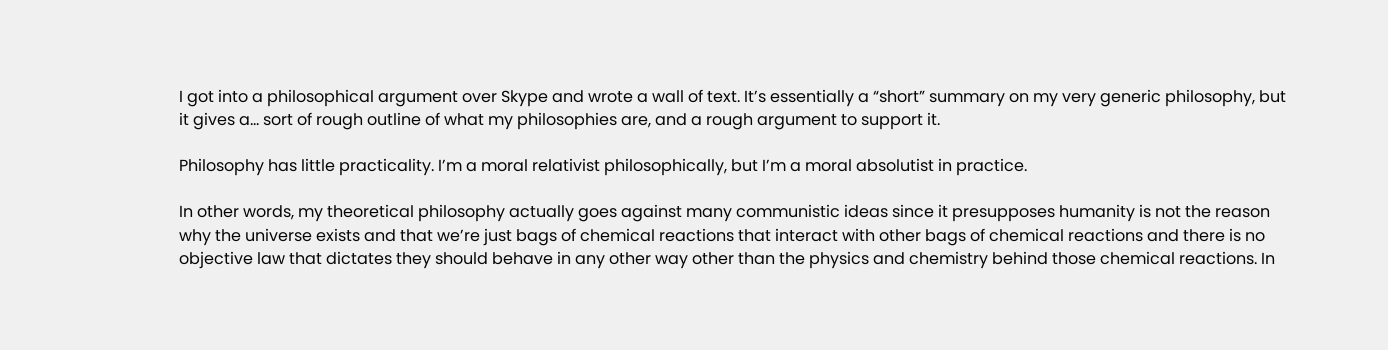I got into a philosophical argument over Skype and wrote a wall of text. It’s essentially a “short” summary on my very generic philosophy, but it gives a… sort of rough outline of what my philosophies are, and a rough argument to support it.

Philosophy has little practicality. I’m a moral relativist philosophically, but I’m a moral absolutist in practice.

In other words, my theoretical philosophy actually goes against many communistic ideas since it presupposes humanity is not the reason why the universe exists and that we’re just bags of chemical reactions that interact with other bags of chemical reactions and there is no objective law that dictates they should behave in any other way other than the physics and chemistry behind those chemical reactions. In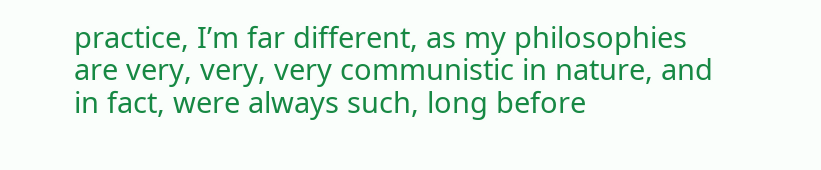practice, I’m far different, as my philosophies are very, very, very communistic in nature, and in fact, were always such, long before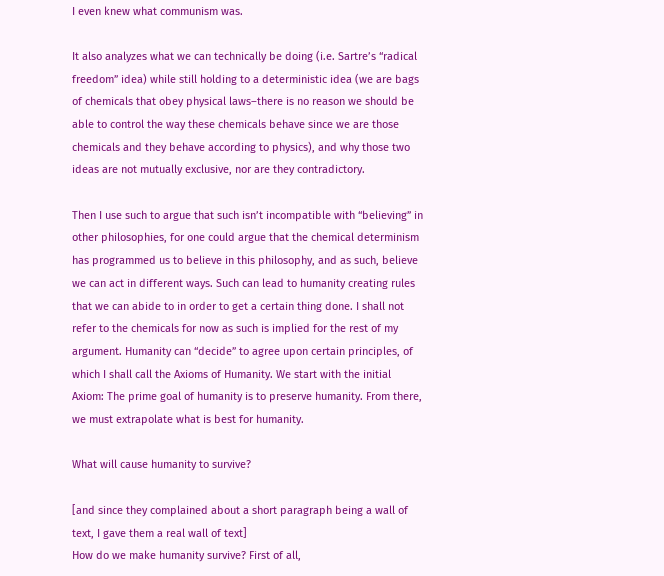I even knew what communism was.

It also analyzes what we can technically be doing (i.e. Sartre’s “radical freedom” idea) while still holding to a deterministic idea (we are bags of chemicals that obey physical laws–there is no reason we should be able to control the way these chemicals behave since we are those chemicals and they behave according to physics), and why those two ideas are not mutually exclusive, nor are they contradictory.

Then I use such to argue that such isn’t incompatible with “believing” in other philosophies, for one could argue that the chemical determinism has programmed us to believe in this philosophy, and as such, believe we can act in different ways. Such can lead to humanity creating rules that we can abide to in order to get a certain thing done. I shall not refer to the chemicals for now as such is implied for the rest of my argument. Humanity can “decide” to agree upon certain principles, of which I shall call the Axioms of Humanity. We start with the initial Axiom: The prime goal of humanity is to preserve humanity. From there, we must extrapolate what is best for humanity.

What will cause humanity to survive?

[and since they complained about a short paragraph being a wall of text, I gave them a real wall of text]
How do we make humanity survive? First of all,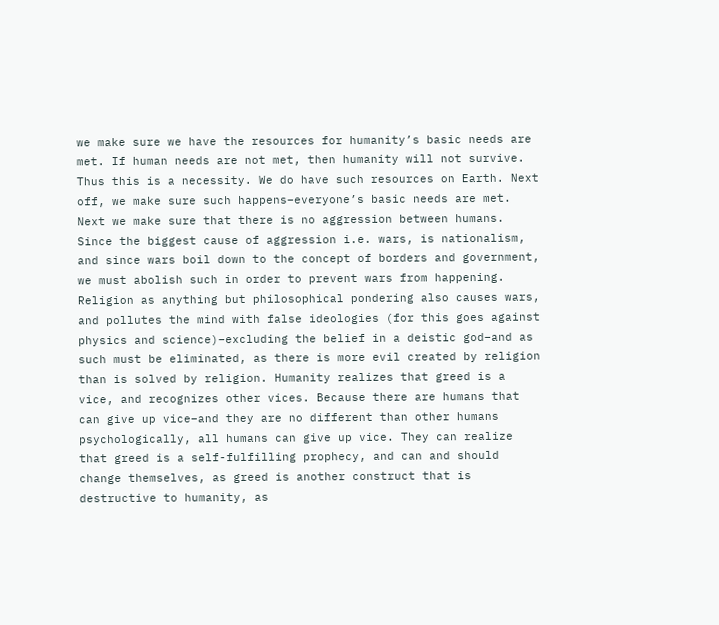we make sure we have the resources for humanity’s basic needs are met. If human needs are not met, then humanity will not survive. Thus this is a necessity. We do have such resources on Earth. Next off, we make sure such happens–everyone’s basic needs are met. Next we make sure that there is no aggression between humans. Since the biggest cause of aggression i.e. wars, is nationalism, and since wars boil down to the concept of borders and government, we must abolish such in order to prevent wars from happening. Religion as anything but philosophical pondering also causes wars, and pollutes the mind with false ideologies (for this goes against physics and science)–excluding the belief in a deistic god–and as such must be eliminated, as there is more evil created by religion than is solved by religion. Humanity realizes that greed is a vice, and recognizes other vices. Because there are humans that can give up vice–and they are no different than other humans psychologically, all humans can give up vice. They can realize that greed is a self-fulfilling prophecy, and can and should change themselves, as greed is another construct that is destructive to humanity, as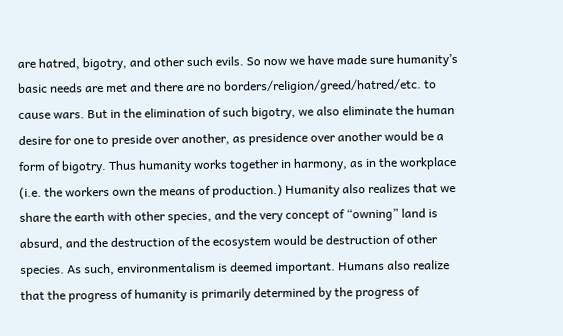are hatred, bigotry, and other such evils. So now we have made sure humanity’s basic needs are met and there are no borders/religion/greed/hatred/etc. to cause wars. But in the elimination of such bigotry, we also eliminate the human desire for one to preside over another, as presidence over another would be a form of bigotry. Thus humanity works together in harmony, as in the workplace (i.e. the workers own the means of production.) Humanity also realizes that we share the earth with other species, and the very concept of “owning” land is absurd, and the destruction of the ecosystem would be destruction of other species. As such, environmentalism is deemed important. Humans also realize that the progress of humanity is primarily determined by the progress of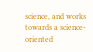science, and works towards a science-oriented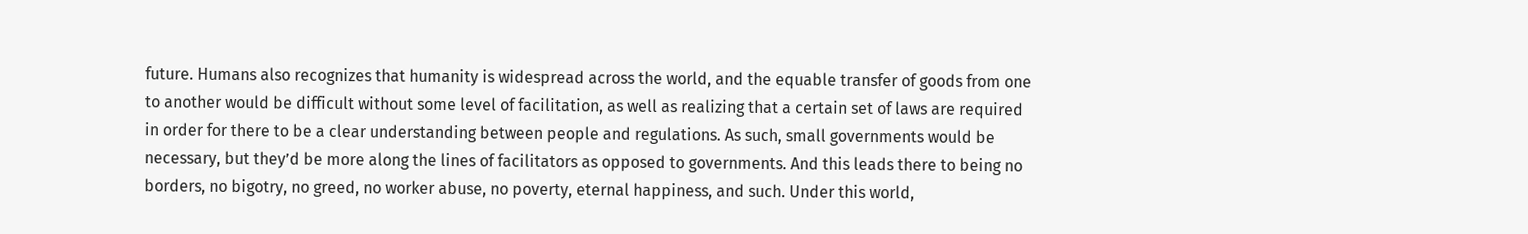future. Humans also recognizes that humanity is widespread across the world, and the equable transfer of goods from one to another would be difficult without some level of facilitation, as well as realizing that a certain set of laws are required in order for there to be a clear understanding between people and regulations. As such, small governments would be necessary, but they’d be more along the lines of facilitators as opposed to governments. And this leads there to being no borders, no bigotry, no greed, no worker abuse, no poverty, eternal happiness, and such. Under this world,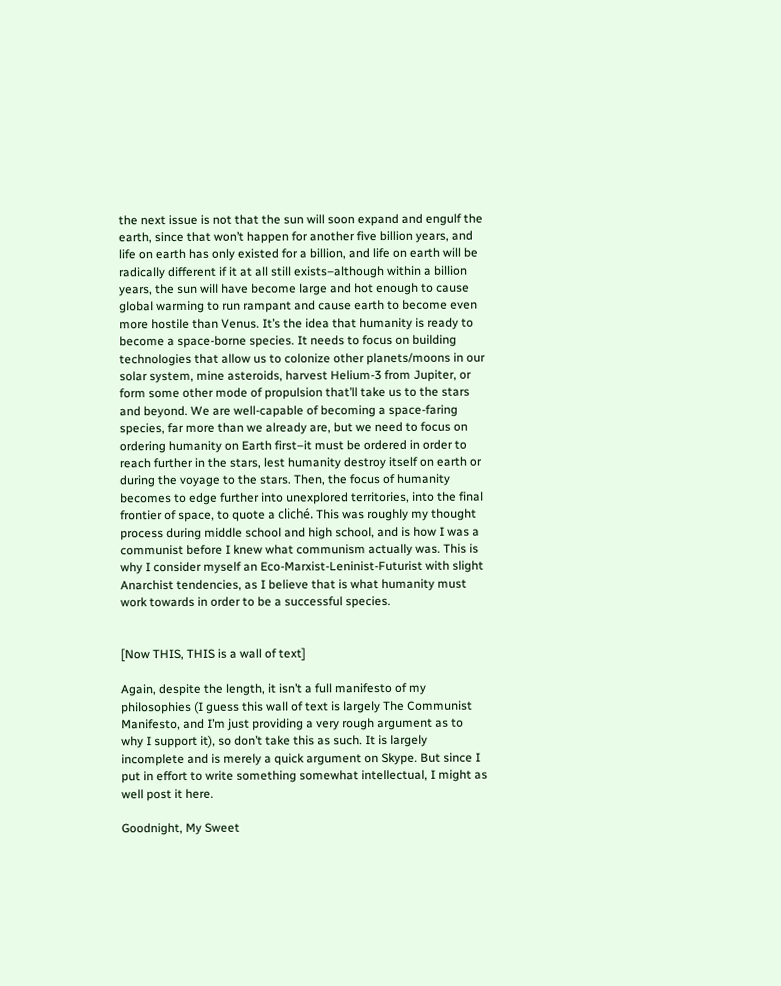the next issue is not that the sun will soon expand and engulf the earth, since that won’t happen for another five billion years, and life on earth has only existed for a billion, and life on earth will be radically different if it at all still exists–although within a billion years, the sun will have become large and hot enough to cause global warming to run rampant and cause earth to become even more hostile than Venus. It’s the idea that humanity is ready to become a space-borne species. It needs to focus on building technologies that allow us to colonize other planets/moons in our solar system, mine asteroids, harvest Helium-3 from Jupiter, or form some other mode of propulsion that’ll take us to the stars and beyond. We are well-capable of becoming a space-faring species, far more than we already are, but we need to focus on ordering humanity on Earth first–it must be ordered in order to reach further in the stars, lest humanity destroy itself on earth or during the voyage to the stars. Then, the focus of humanity becomes to edge further into unexplored territories, into the final frontier of space, to quote a cliché. This was roughly my thought process during middle school and high school, and is how I was a communist before I knew what communism actually was. This is why I consider myself an Eco-Marxist-Leninist-Futurist with slight Anarchist tendencies, as I believe that is what humanity must work towards in order to be a successful species.


[Now THIS, THIS is a wall of text]

Again, despite the length, it isn’t a full manifesto of my philosophies (I guess this wall of text is largely The Communist Manifesto, and I’m just providing a very rough argument as to why I support it), so don’t take this as such. It is largely incomplete and is merely a quick argument on Skype. But since I put in effort to write something somewhat intellectual, I might as well post it here.

Goodnight, My Sweet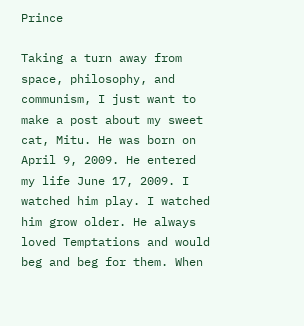Prince

Taking a turn away from space, philosophy, and communism, I just want to make a post about my sweet cat, Mitu. He was born on April 9, 2009. He entered my life June 17, 2009. I watched him play. I watched him grow older. He always loved Temptations and would beg and beg for them. When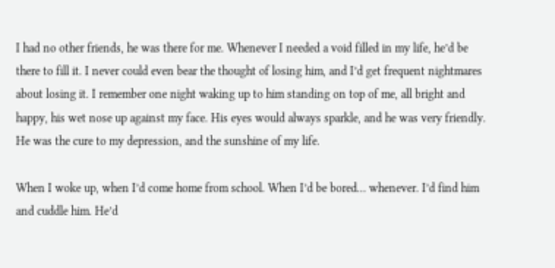I had no other friends, he was there for me. Whenever I needed a void filled in my life, he’d be there to fill it. I never could even bear the thought of losing him, and I’d get frequent nightmares about losing it. I remember one night waking up to him standing on top of me, all bright and happy, his wet nose up against my face. His eyes would always sparkle, and he was very friendly. He was the cure to my depression, and the sunshine of my life.

When I woke up, when I’d come home from school. When I’d be bored… whenever. I’d find him and cuddle him. He’d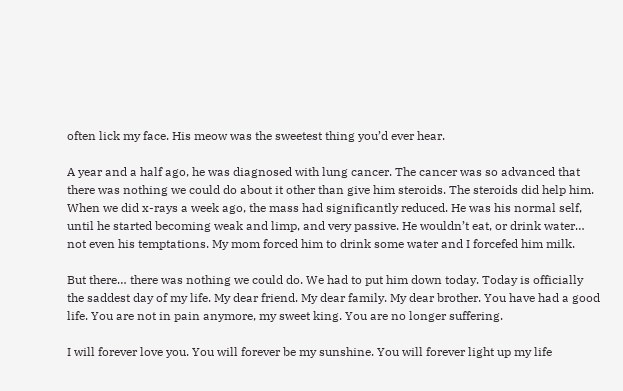often lick my face. His meow was the sweetest thing you’d ever hear.

A year and a half ago, he was diagnosed with lung cancer. The cancer was so advanced that there was nothing we could do about it other than give him steroids. The steroids did help him. When we did x-rays a week ago, the mass had significantly reduced. He was his normal self, until he started becoming weak and limp, and very passive. He wouldn’t eat, or drink water… not even his temptations. My mom forced him to drink some water and I forcefed him milk.

But there… there was nothing we could do. We had to put him down today. Today is officially the saddest day of my life. My dear friend. My dear family. My dear brother. You have had a good life. You are not in pain anymore, my sweet king. You are no longer suffering.

I will forever love you. You will forever be my sunshine. You will forever light up my life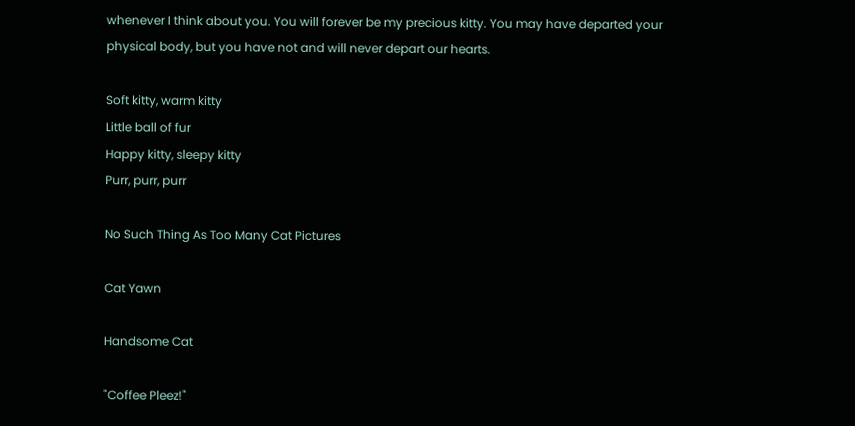whenever I think about you. You will forever be my precious kitty. You may have departed your physical body, but you have not and will never depart our hearts.

Soft kitty, warm kitty
Little ball of fur
Happy kitty, sleepy kitty
Purr, purr, purr

No Such Thing As Too Many Cat Pictures

Cat Yawn

Handsome Cat

"Coffee Pleez!"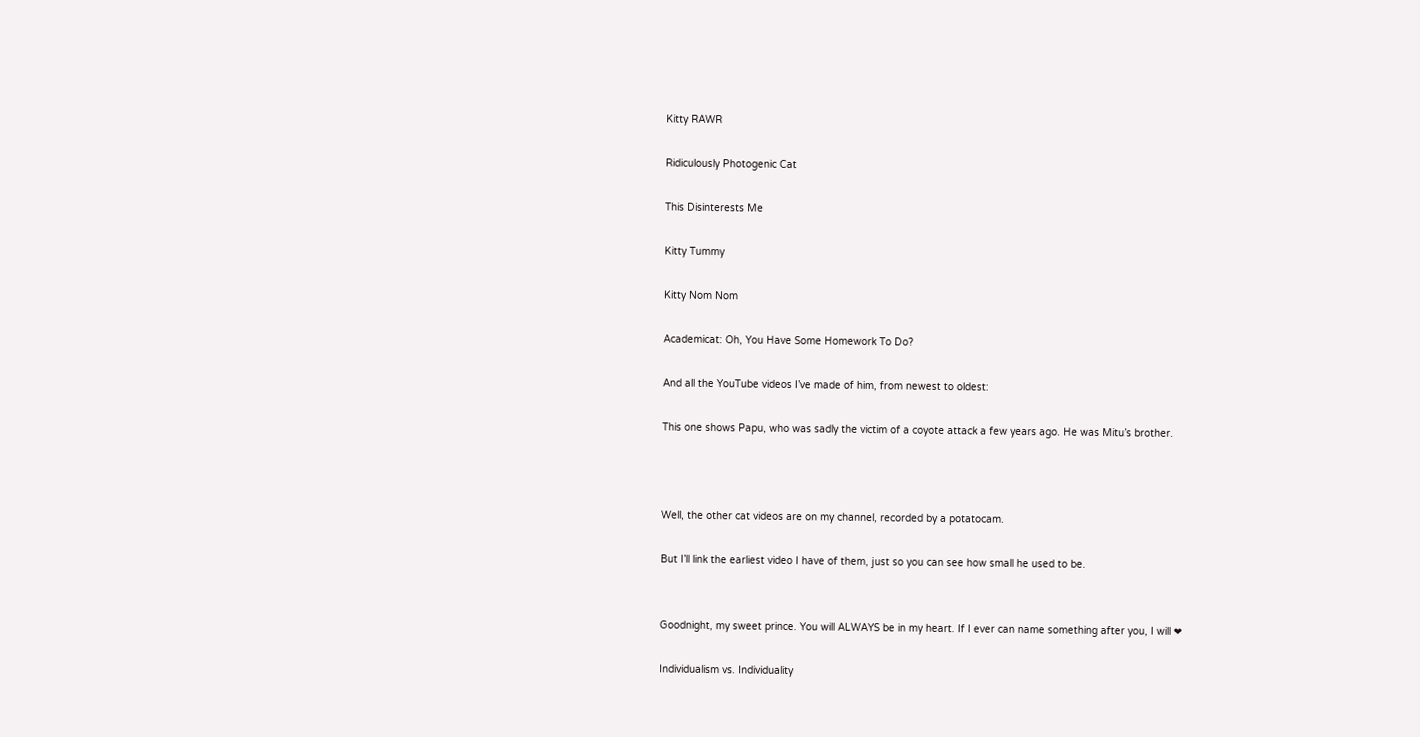Kitty RAWR

Ridiculously Photogenic Cat

This Disinterests Me

Kitty Tummy

Kitty Nom Nom

Academicat: Oh, You Have Some Homework To Do?

And all the YouTube videos I’ve made of him, from newest to oldest:

This one shows Papu, who was sadly the victim of a coyote attack a few years ago. He was Mitu’s brother.



Well, the other cat videos are on my channel, recorded by a potatocam.

But I’ll link the earliest video I have of them, just so you can see how small he used to be.


Goodnight, my sweet prince. You will ALWAYS be in my heart. If I ever can name something after you, I will ❤

Individualism vs. Individuality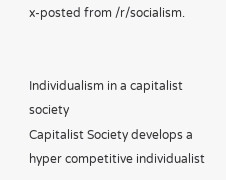x-posted from /r/socialism.


Individualism in a capitalist society
Capitalist Society develops a hyper competitive individualist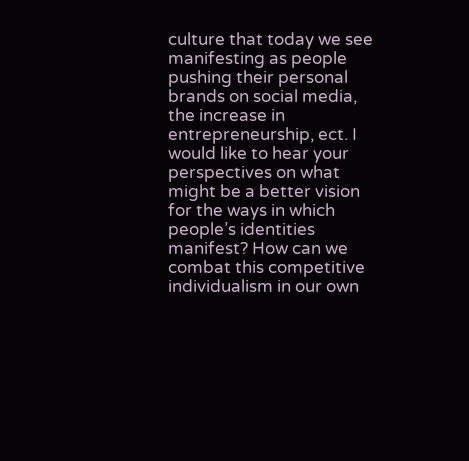culture that today we see manifesting as people pushing their personal brands on social media, the increase in entrepreneurship, ect. I would like to hear your perspectives on what might be a better vision for the ways in which people’s identities manifest? How can we combat this competitive individualism in our own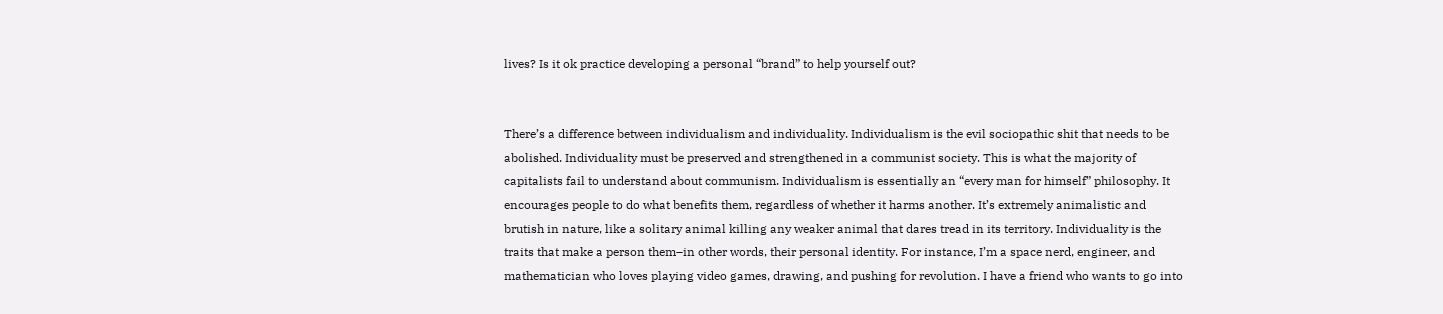lives? Is it ok practice developing a personal “brand” to help yourself out?


There’s a difference between individualism and individuality. Individualism is the evil sociopathic shit that needs to be abolished. Individuality must be preserved and strengthened in a communist society. This is what the majority of capitalists fail to understand about communism. Individualism is essentially an “every man for himself” philosophy. It encourages people to do what benefits them, regardless of whether it harms another. It’s extremely animalistic and brutish in nature, like a solitary animal killing any weaker animal that dares tread in its territory. Individuality is the traits that make a person them–in other words, their personal identity. For instance, I’m a space nerd, engineer, and mathematician who loves playing video games, drawing, and pushing for revolution. I have a friend who wants to go into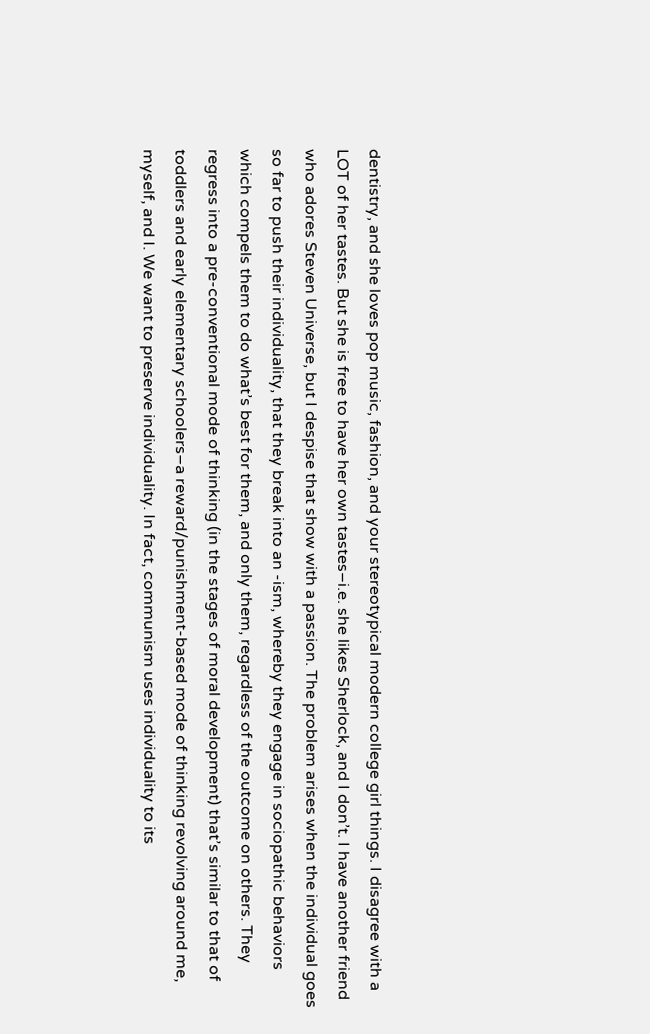dentistry, and she loves pop music, fashion, and your stereotypical modern college girl things. I disagree with a LOT of her tastes. But she is free to have her own tastes–i.e. she likes Sherlock, and I don’t. I have another friend who adores Steven Universe, but I despise that show with a passion. The problem arises when the individual goes so far to push their individuality, that they break into an -ism, whereby they engage in sociopathic behaviors which compels them to do what’s best for them, and only them, regardless of the outcome on others. They regress into a pre-conventional mode of thinking (in the stages of moral development) that’s similar to that of toddlers and early elementary schoolers–a reward/punishment-based mode of thinking revolving around me, myself, and I. We want to preserve individuality. In fact, communism uses individuality to its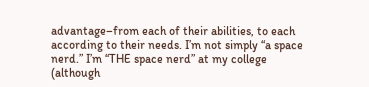advantage–from each of their abilities, to each according to their needs. I’m not simply “a space nerd.” I’m “THE space nerd” at my college (although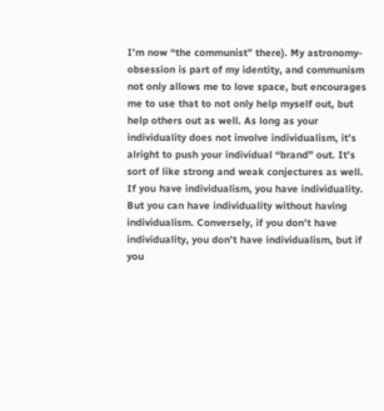I’m now “the communist” there). My astronomy-obsession is part of my identity, and communism not only allows me to love space, but encourages me to use that to not only help myself out, but help others out as well. As long as your individuality does not involve individualism, it’s alright to push your individual “brand” out. It’s sort of like strong and weak conjectures as well. If you have individualism, you have individuality. But you can have individuality without having individualism. Conversely, if you don’t have individuality, you don’t have individualism, but if you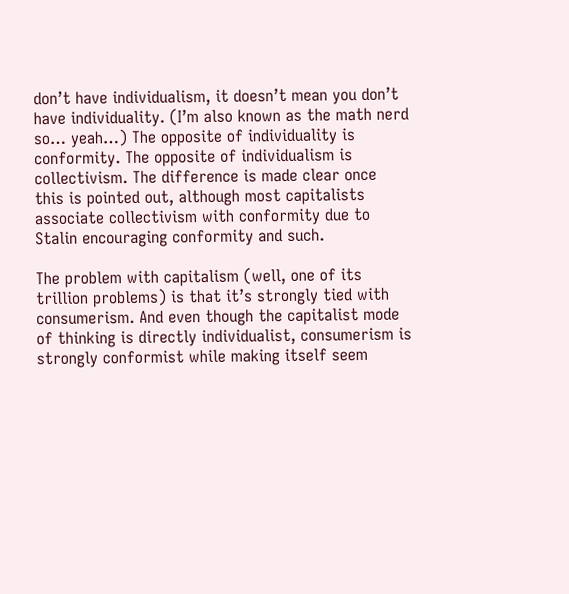don’t have individualism, it doesn’t mean you don’t have individuality. (I’m also known as the math nerd so… yeah…) The opposite of individuality is conformity. The opposite of individualism is collectivism. The difference is made clear once this is pointed out, although most capitalists associate collectivism with conformity due to Stalin encouraging conformity and such.

The problem with capitalism (well, one of its trillion problems) is that it’s strongly tied with consumerism. And even though the capitalist mode of thinking is directly individualist, consumerism is strongly conformist while making itself seem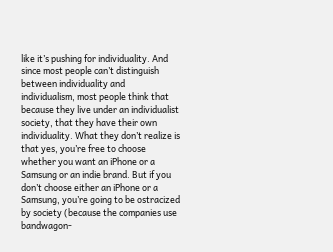like it’s pushing for individuality. And since most people can’t distinguish between individuality and individualism, most people think that because they live under an individualist society, that they have their own individuality. What they don’t realize is that yes, you’re free to choose whether you want an iPhone or a Samsung or an indie brand. But if you don’t choose either an iPhone or a Samsung, you’re going to be ostracized by society (because the companies use bandwagon-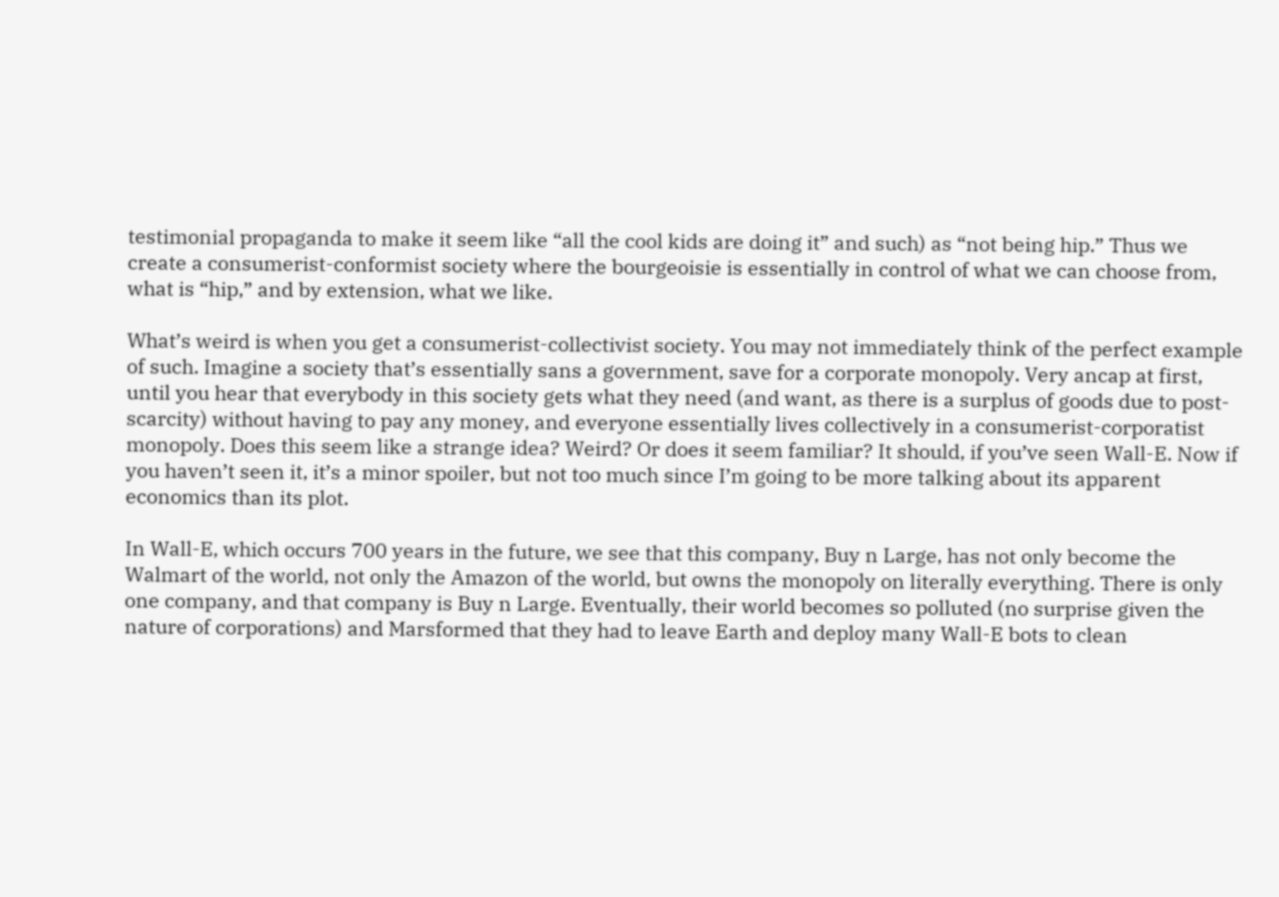testimonial propaganda to make it seem like “all the cool kids are doing it” and such) as “not being hip.” Thus we create a consumerist-conformist society where the bourgeoisie is essentially in control of what we can choose from, what is “hip,” and by extension, what we like.

What’s weird is when you get a consumerist-collectivist society. You may not immediately think of the perfect example of such. Imagine a society that’s essentially sans a government, save for a corporate monopoly. Very ancap at first, until you hear that everybody in this society gets what they need (and want, as there is a surplus of goods due to post-scarcity) without having to pay any money, and everyone essentially lives collectively in a consumerist-corporatist monopoly. Does this seem like a strange idea? Weird? Or does it seem familiar? It should, if you’ve seen Wall-E. Now if you haven’t seen it, it’s a minor spoiler, but not too much since I’m going to be more talking about its apparent economics than its plot.

In Wall-E, which occurs 700 years in the future, we see that this company, Buy n Large, has not only become the Walmart of the world, not only the Amazon of the world, but owns the monopoly on literally everything. There is only one company, and that company is Buy n Large. Eventually, their world becomes so polluted (no surprise given the nature of corporations) and Marsformed that they had to leave Earth and deploy many Wall-E bots to clean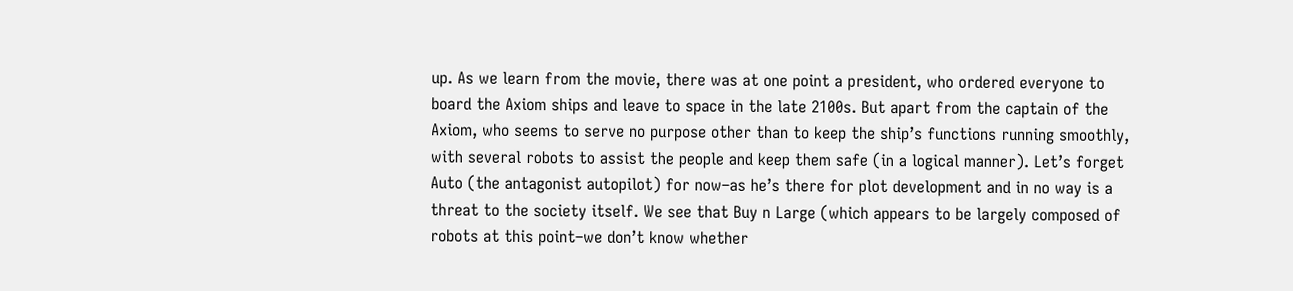up. As we learn from the movie, there was at one point a president, who ordered everyone to board the Axiom ships and leave to space in the late 2100s. But apart from the captain of the Axiom, who seems to serve no purpose other than to keep the ship’s functions running smoothly, with several robots to assist the people and keep them safe (in a logical manner). Let’s forget Auto (the antagonist autopilot) for now–as he’s there for plot development and in no way is a threat to the society itself. We see that Buy n Large (which appears to be largely composed of robots at this point–we don’t know whether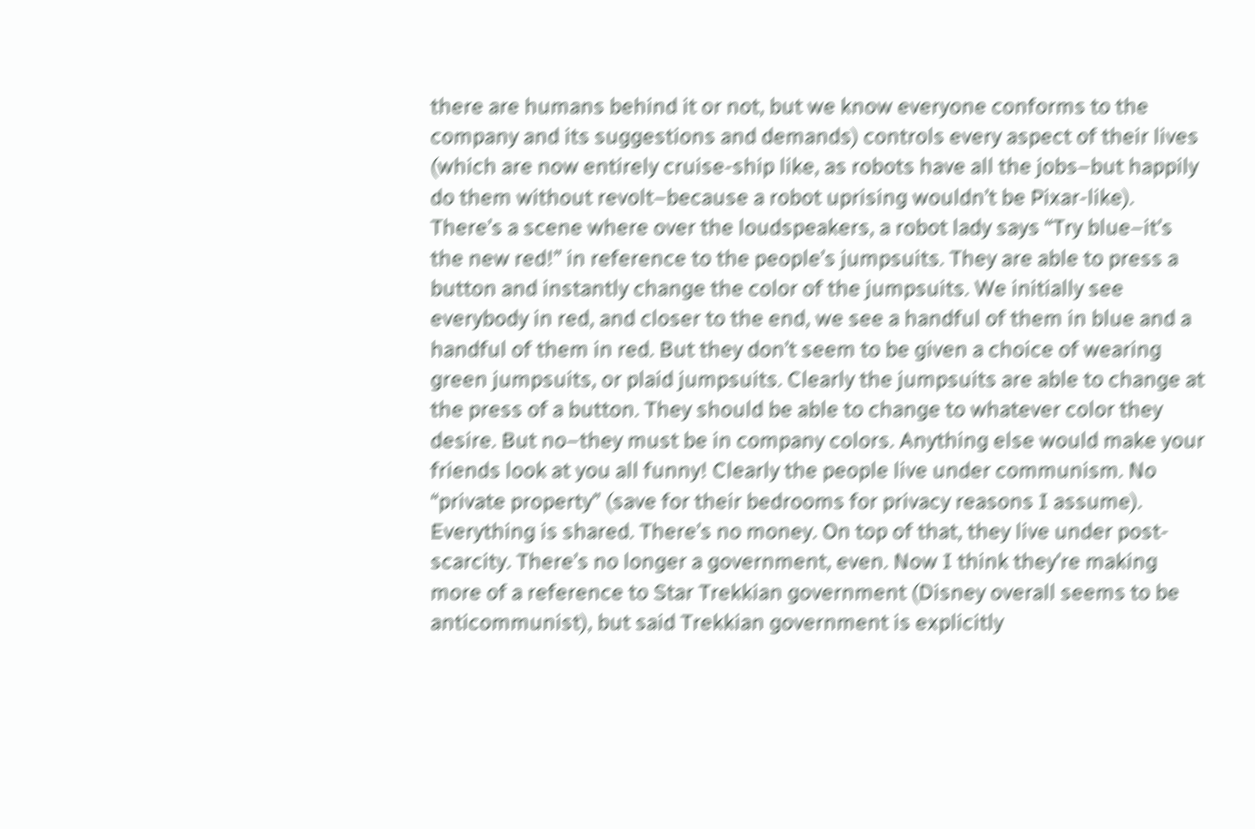there are humans behind it or not, but we know everyone conforms to the company and its suggestions and demands) controls every aspect of their lives (which are now entirely cruise-ship like, as robots have all the jobs–but happily do them without revolt–because a robot uprising wouldn’t be Pixar-like). There’s a scene where over the loudspeakers, a robot lady says “Try blue–it’s the new red!” in reference to the people’s jumpsuits. They are able to press a button and instantly change the color of the jumpsuits. We initially see everybody in red, and closer to the end, we see a handful of them in blue and a handful of them in red. But they don’t seem to be given a choice of wearing green jumpsuits, or plaid jumpsuits. Clearly the jumpsuits are able to change at the press of a button. They should be able to change to whatever color they desire. But no–they must be in company colors. Anything else would make your friends look at you all funny! Clearly the people live under communism. No “private property” (save for their bedrooms for privacy reasons I assume). Everything is shared. There’s no money. On top of that, they live under post-scarcity. There’s no longer a government, even. Now I think they’re making more of a reference to Star Trekkian government (Disney overall seems to be anticommunist), but said Trekkian government is explicitly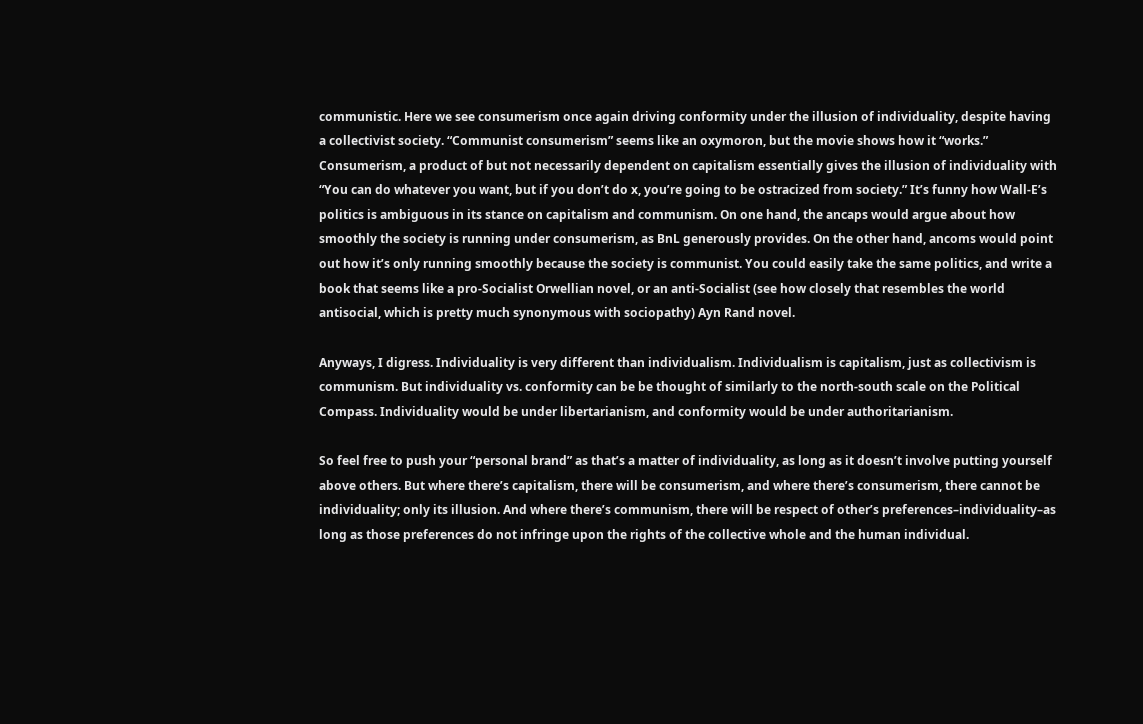communistic. Here we see consumerism once again driving conformity under the illusion of individuality, despite having a collectivist society. “Communist consumerism” seems like an oxymoron, but the movie shows how it “works.” Consumerism, a product of but not necessarily dependent on capitalism essentially gives the illusion of individuality with “You can do whatever you want, but if you don’t do x, you’re going to be ostracized from society.” It’s funny how Wall-E’s politics is ambiguous in its stance on capitalism and communism. On one hand, the ancaps would argue about how smoothly the society is running under consumerism, as BnL generously provides. On the other hand, ancoms would point out how it’s only running smoothly because the society is communist. You could easily take the same politics, and write a book that seems like a pro-Socialist Orwellian novel, or an anti-Socialist (see how closely that resembles the world antisocial, which is pretty much synonymous with sociopathy) Ayn Rand novel.

Anyways, I digress. Individuality is very different than individualism. Individualism is capitalism, just as collectivism is communism. But individuality vs. conformity can be be thought of similarly to the north-south scale on the Political Compass. Individuality would be under libertarianism, and conformity would be under authoritarianism.

So feel free to push your “personal brand” as that’s a matter of individuality, as long as it doesn’t involve putting yourself above others. But where there’s capitalism, there will be consumerism, and where there’s consumerism, there cannot be individuality; only its illusion. And where there’s communism, there will be respect of other’s preferences–individuality–as long as those preferences do not infringe upon the rights of the collective whole and the human individual.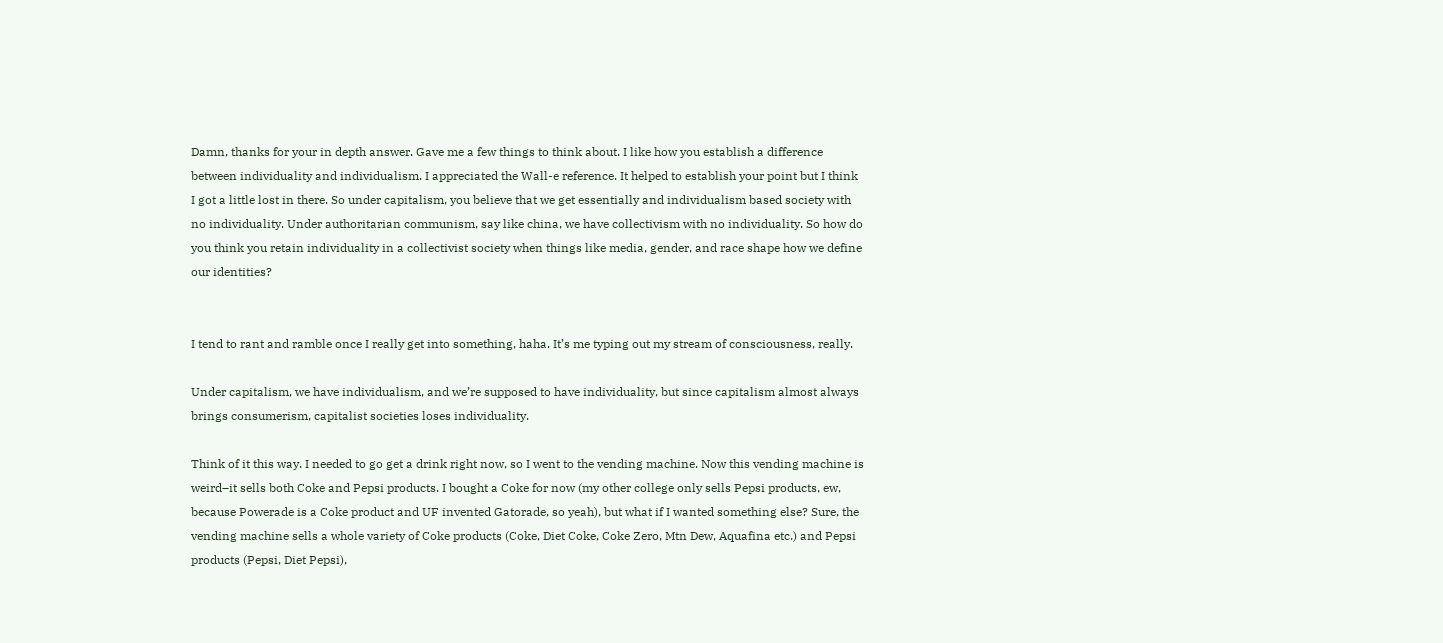Damn, thanks for your in depth answer. Gave me a few things to think about. I like how you establish a difference between individuality and individualism. I appreciated the Wall-e reference. It helped to establish your point but I think I got a little lost in there. So under capitalism, you believe that we get essentially and individualism based society with no individuality. Under authoritarian communism, say like china, we have collectivism with no individuality. So how do you think you retain individuality in a collectivist society when things like media, gender, and race shape how we define our identities?


I tend to rant and ramble once I really get into something, haha. It’s me typing out my stream of consciousness, really.

Under capitalism, we have individualism, and we’re supposed to have individuality, but since capitalism almost always brings consumerism, capitalist societies loses individuality.

Think of it this way. I needed to go get a drink right now, so I went to the vending machine. Now this vending machine is weird–it sells both Coke and Pepsi products. I bought a Coke for now (my other college only sells Pepsi products, ew, because Powerade is a Coke product and UF invented Gatorade, so yeah), but what if I wanted something else? Sure, the vending machine sells a whole variety of Coke products (Coke, Diet Coke, Coke Zero, Mtn Dew, Aquafina etc.) and Pepsi products (Pepsi, Diet Pepsi),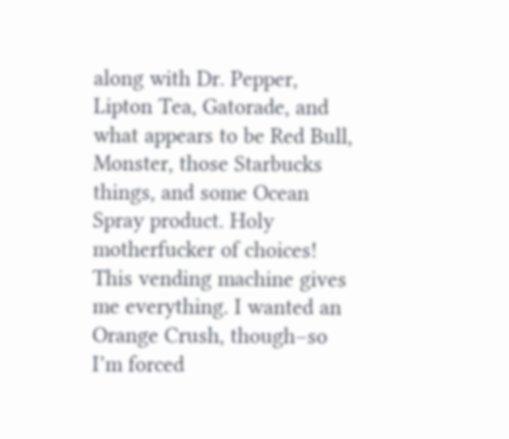along with Dr. Pepper, Lipton Tea, Gatorade, and what appears to be Red Bull, Monster, those Starbucks things, and some Ocean Spray product. Holy motherfucker of choices! This vending machine gives me everything. I wanted an Orange Crush, though–so I’m forced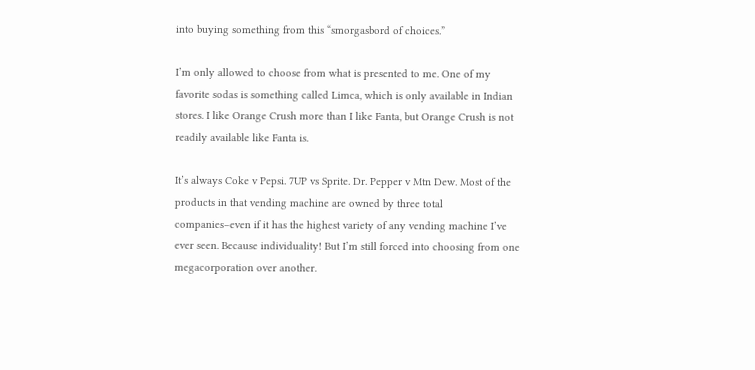into buying something from this “smorgasbord of choices.”

I’m only allowed to choose from what is presented to me. One of my favorite sodas is something called Limca, which is only available in Indian stores. I like Orange Crush more than I like Fanta, but Orange Crush is not readily available like Fanta is.

It’s always Coke v Pepsi. 7UP vs Sprite. Dr. Pepper v Mtn Dew. Most of the products in that vending machine are owned by three total companies–even if it has the highest variety of any vending machine I’ve ever seen. Because individuality! But I’m still forced into choosing from one megacorporation over another.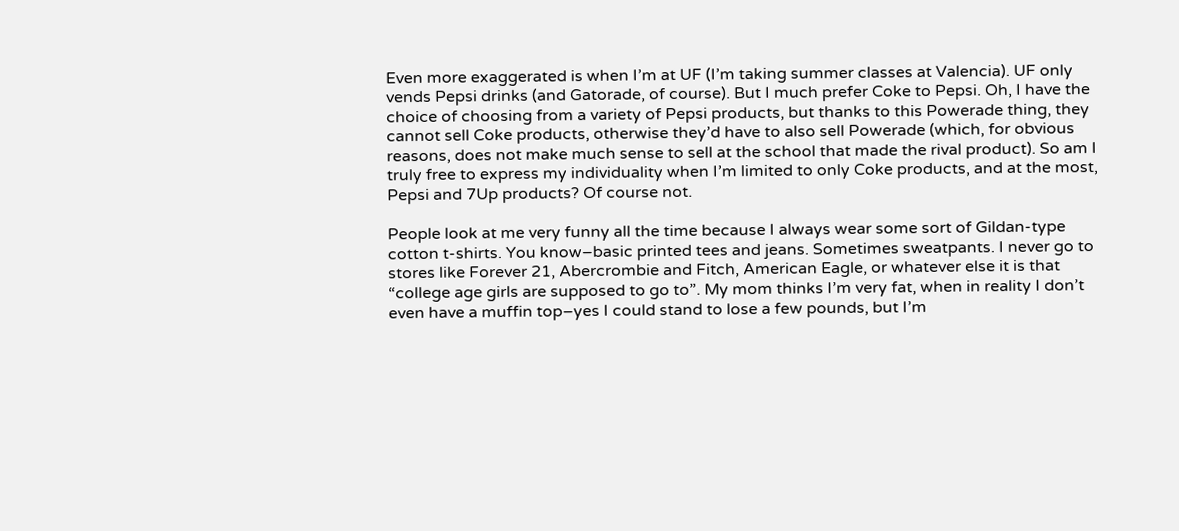Even more exaggerated is when I’m at UF (I’m taking summer classes at Valencia). UF only vends Pepsi drinks (and Gatorade, of course). But I much prefer Coke to Pepsi. Oh, I have the choice of choosing from a variety of Pepsi products, but thanks to this Powerade thing, they cannot sell Coke products, otherwise they’d have to also sell Powerade (which, for obvious reasons, does not make much sense to sell at the school that made the rival product). So am I truly free to express my individuality when I’m limited to only Coke products, and at the most, Pepsi and 7Up products? Of course not.

People look at me very funny all the time because I always wear some sort of Gildan-type cotton t-shirts. You know–basic printed tees and jeans. Sometimes sweatpants. I never go to stores like Forever 21, Abercrombie and Fitch, American Eagle, or whatever else it is that “college age girls are supposed to go to”. My mom thinks I’m very fat, when in reality I don’t even have a muffin top–yes I could stand to lose a few pounds, but I’m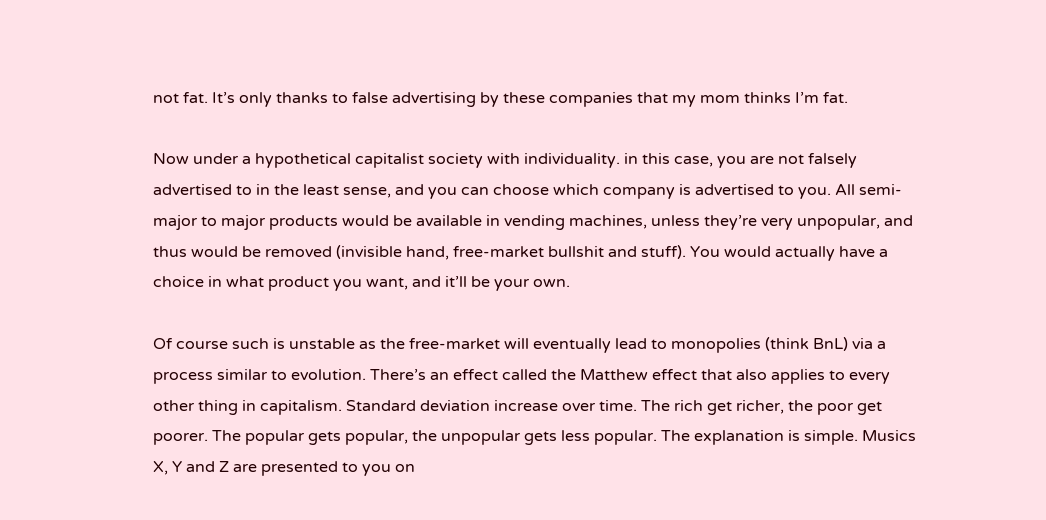not fat. It’s only thanks to false advertising by these companies that my mom thinks I’m fat.

Now under a hypothetical capitalist society with individuality. in this case, you are not falsely advertised to in the least sense, and you can choose which company is advertised to you. All semi-major to major products would be available in vending machines, unless they’re very unpopular, and thus would be removed (invisible hand, free-market bullshit and stuff). You would actually have a choice in what product you want, and it’ll be your own.

Of course such is unstable as the free-market will eventually lead to monopolies (think BnL) via a process similar to evolution. There’s an effect called the Matthew effect that also applies to every other thing in capitalism. Standard deviation increase over time. The rich get richer, the poor get poorer. The popular gets popular, the unpopular gets less popular. The explanation is simple. Musics X, Y and Z are presented to you on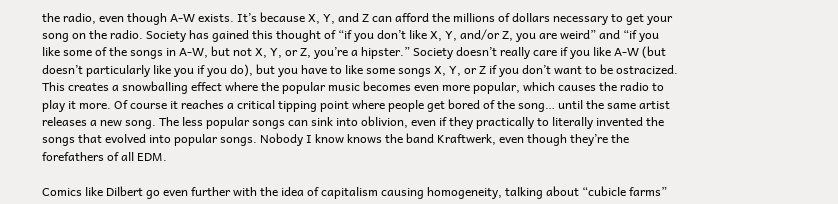the radio, even though A-W exists. It’s because X, Y, and Z can afford the millions of dollars necessary to get your song on the radio. Society has gained this thought of “if you don’t like X, Y, and/or Z, you are weird” and “if you like some of the songs in A-W, but not X, Y, or Z, you’re a hipster.” Society doesn’t really care if you like A-W (but doesn’t particularly like you if you do), but you have to like some songs X, Y, or Z if you don’t want to be ostracized. This creates a snowballing effect where the popular music becomes even more popular, which causes the radio to play it more. Of course it reaches a critical tipping point where people get bored of the song… until the same artist releases a new song. The less popular songs can sink into oblivion, even if they practically to literally invented the songs that evolved into popular songs. Nobody I know knows the band Kraftwerk, even though they’re the forefathers of all EDM.

Comics like Dilbert go even further with the idea of capitalism causing homogeneity, talking about “cubicle farms”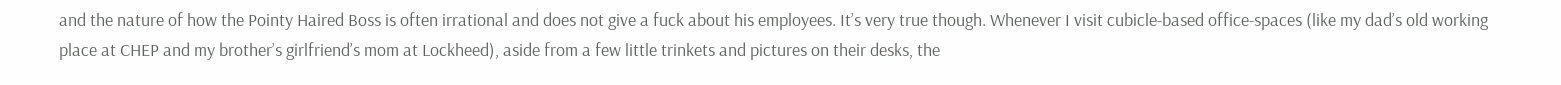and the nature of how the Pointy Haired Boss is often irrational and does not give a fuck about his employees. It’s very true though. Whenever I visit cubicle-based office-spaces (like my dad’s old working place at CHEP and my brother’s girlfriend’s mom at Lockheed), aside from a few little trinkets and pictures on their desks, the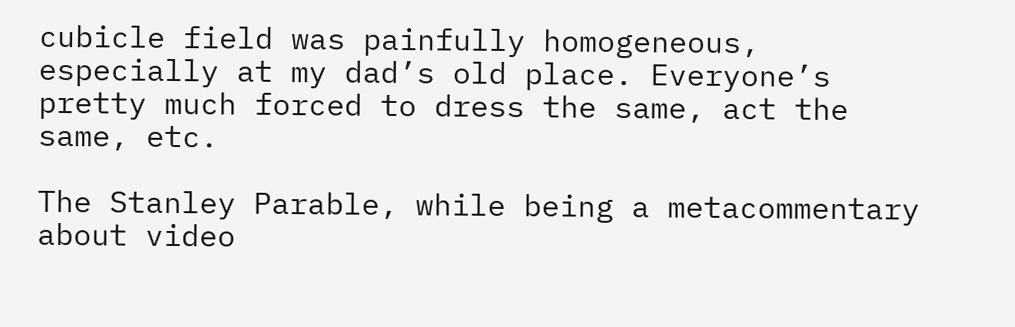cubicle field was painfully homogeneous, especially at my dad’s old place. Everyone’s pretty much forced to dress the same, act the same, etc.

The Stanley Parable, while being a metacommentary about video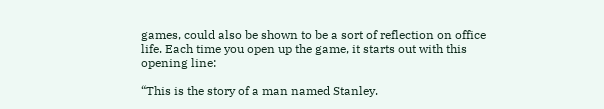games, could also be shown to be a sort of reflection on office life. Each time you open up the game, it starts out with this opening line:

“This is the story of a man named Stanley.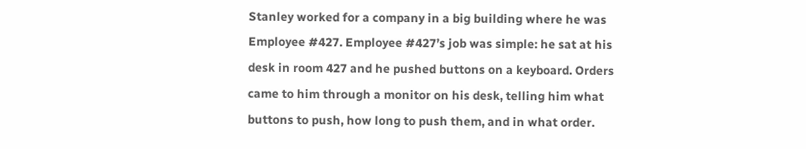Stanley worked for a company in a big building where he was Employee #427. Employee #427’s job was simple: he sat at his desk in room 427 and he pushed buttons on a keyboard. Orders came to him through a monitor on his desk, telling him what buttons to push, how long to push them, and in what order.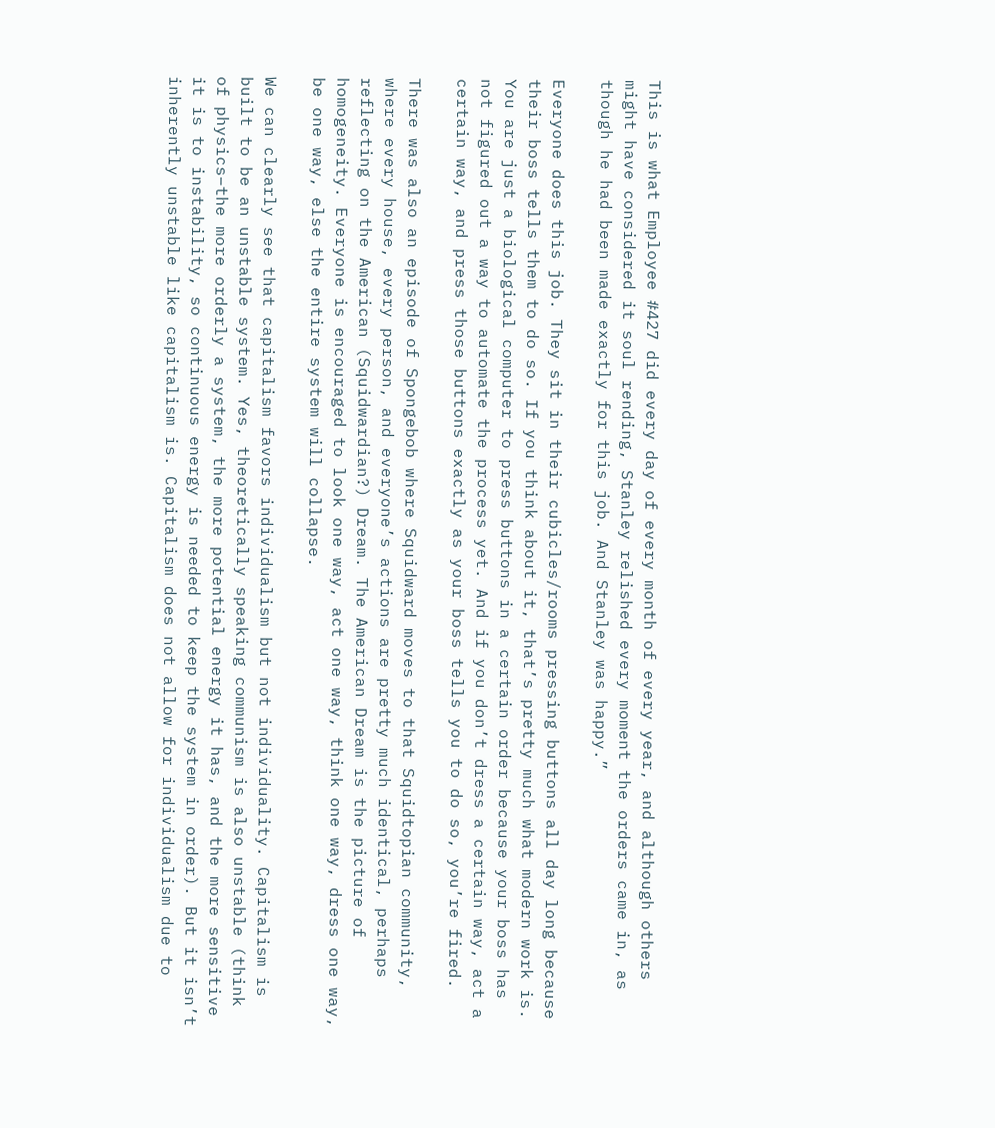This is what Employee #427 did every day of every month of every year, and although others might have considered it soul rending, Stanley relished every moment the orders came in, as though he had been made exactly for this job. And Stanley was happy.”

Everyone does this job. They sit in their cubicles/rooms pressing buttons all day long because their boss tells them to do so. If you think about it, that’s pretty much what modern work is. You are just a biological computer to press buttons in a certain order because your boss has not figured out a way to automate the process yet. And if you don’t dress a certain way, act a certain way, and press those buttons exactly as your boss tells you to do so, you’re fired.

There was also an episode of Spongebob where Squidward moves to that Squidtopian community, where every house, every person, and everyone’s actions are pretty much identical, perhaps reflecting on the American (Squidwardian?) Dream. The American Dream is the picture of homogeneity. Everyone is encouraged to look one way, act one way, think one way, dress one way, be one way, else the entire system will collapse.

We can clearly see that capitalism favors individualism but not individuality. Capitalism is built to be an unstable system. Yes, theoretically speaking communism is also unstable (think of physics–the more orderly a system, the more potential energy it has, and the more sensitive it is to instability, so continuous energy is needed to keep the system in order). But it isn’t inherently unstable like capitalism is. Capitalism does not allow for individualism due to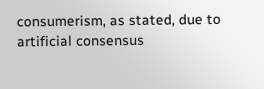consumerism, as stated, due to artificial consensus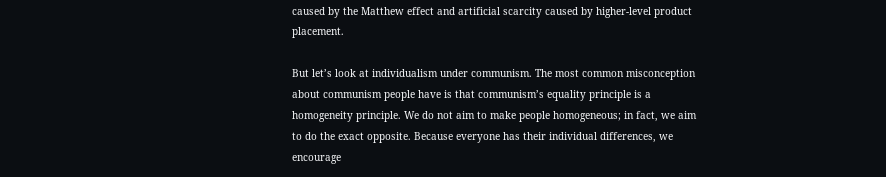caused by the Matthew effect and artificial scarcity caused by higher-level product placement.

But let’s look at individualism under communism. The most common misconception about communism people have is that communism’s equality principle is a homogeneity principle. We do not aim to make people homogeneous; in fact, we aim to do the exact opposite. Because everyone has their individual differences, we encourage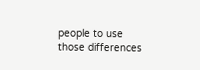people to use those differences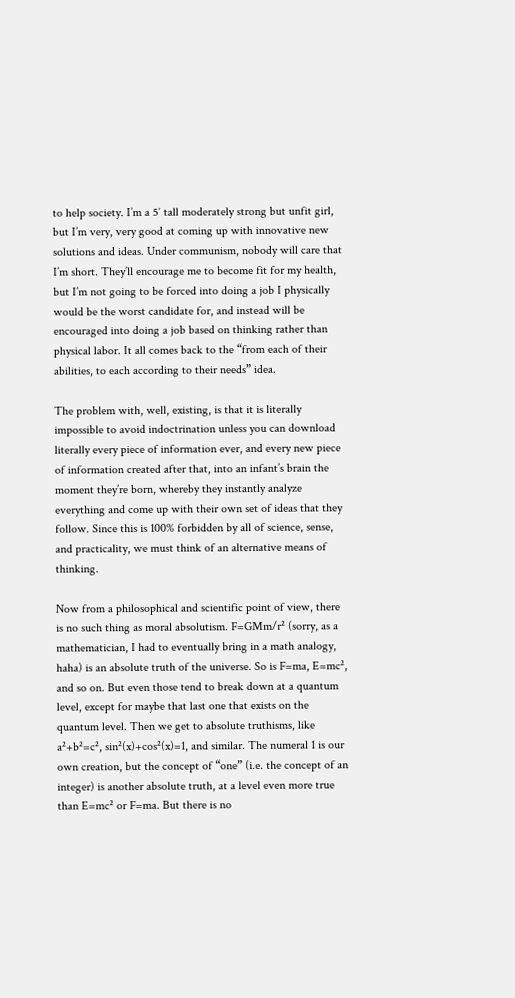to help society. I’m a 5′ tall moderately strong but unfit girl, but I’m very, very good at coming up with innovative new solutions and ideas. Under communism, nobody will care that I’m short. They’ll encourage me to become fit for my health, but I’m not going to be forced into doing a job I physically would be the worst candidate for, and instead will be encouraged into doing a job based on thinking rather than physical labor. It all comes back to the “from each of their abilities, to each according to their needs” idea.

The problem with, well, existing, is that it is literally impossible to avoid indoctrination unless you can download literally every piece of information ever, and every new piece of information created after that, into an infant’s brain the moment they’re born, whereby they instantly analyze everything and come up with their own set of ideas that they follow. Since this is 100% forbidden by all of science, sense, and practicality, we must think of an alternative means of thinking.

Now from a philosophical and scientific point of view, there is no such thing as moral absolutism. F=GMm/r² (sorry, as a mathematician, I had to eventually bring in a math analogy, haha) is an absolute truth of the universe. So is F=ma, E=mc², and so on. But even those tend to break down at a quantum level, except for maybe that last one that exists on the quantum level. Then we get to absolute truthisms, like a²+b²=c², sin²(x)+cos²(x)=1, and similar. The numeral 1 is our own creation, but the concept of “one” (i.e. the concept of an integer) is another absolute truth, at a level even more true than E=mc² or F=ma. But there is no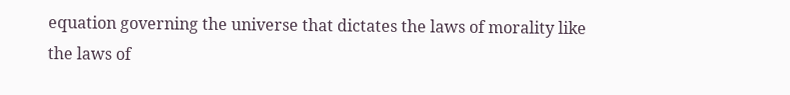equation governing the universe that dictates the laws of morality like the laws of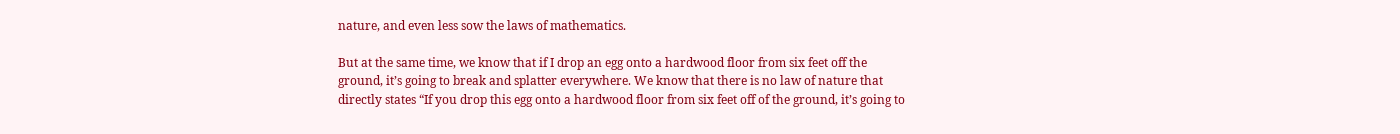nature, and even less sow the laws of mathematics.

But at the same time, we know that if I drop an egg onto a hardwood floor from six feet off the ground, it’s going to break and splatter everywhere. We know that there is no law of nature that directly states “If you drop this egg onto a hardwood floor from six feet off of the ground, it’s going to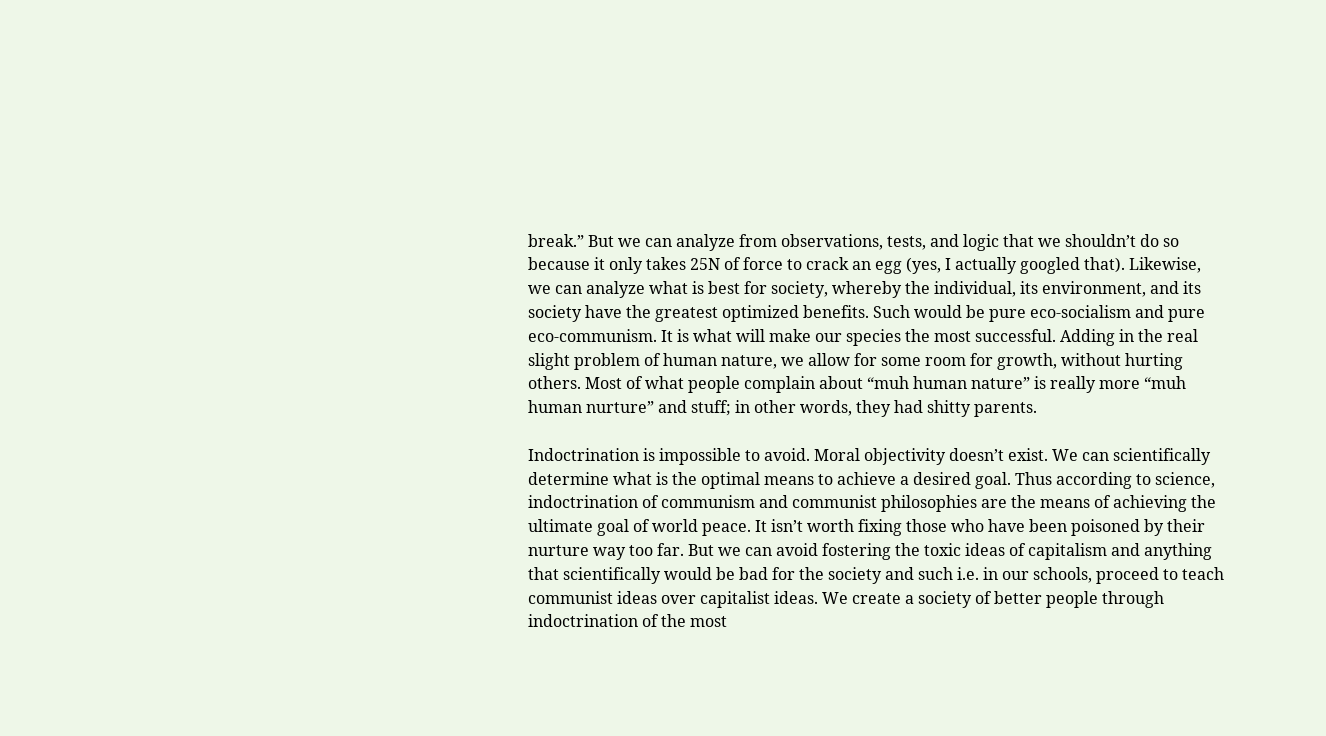break.” But we can analyze from observations, tests, and logic that we shouldn’t do so because it only takes 25N of force to crack an egg (yes, I actually googled that). Likewise, we can analyze what is best for society, whereby the individual, its environment, and its society have the greatest optimized benefits. Such would be pure eco-socialism and pure eco-communism. It is what will make our species the most successful. Adding in the real slight problem of human nature, we allow for some room for growth, without hurting others. Most of what people complain about “muh human nature” is really more “muh human nurture” and stuff; in other words, they had shitty parents.

Indoctrination is impossible to avoid. Moral objectivity doesn’t exist. We can scientifically determine what is the optimal means to achieve a desired goal. Thus according to science, indoctrination of communism and communist philosophies are the means of achieving the ultimate goal of world peace. It isn’t worth fixing those who have been poisoned by their nurture way too far. But we can avoid fostering the toxic ideas of capitalism and anything that scientifically would be bad for the society and such i.e. in our schools, proceed to teach communist ideas over capitalist ideas. We create a society of better people through indoctrination of the most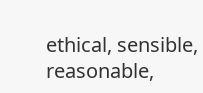ethical, sensible, reasonable,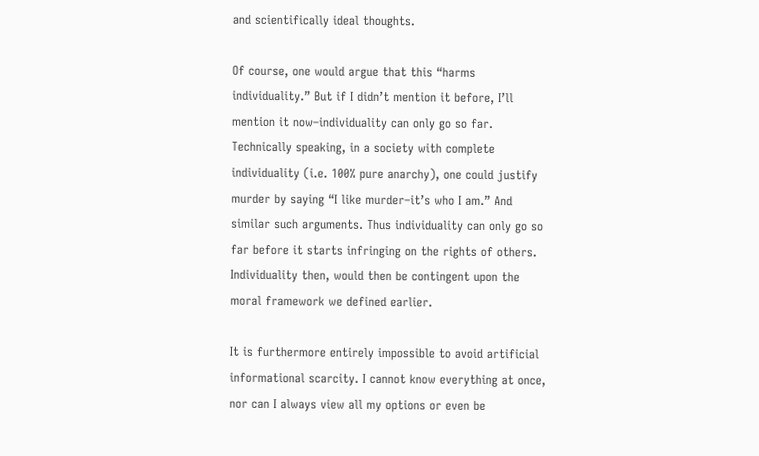and scientifically ideal thoughts.

Of course, one would argue that this “harms individuality.” But if I didn’t mention it before, I’ll mention it now–individuality can only go so far. Technically speaking, in a society with complete individuality (i.e. 100% pure anarchy), one could justify murder by saying “I like murder–it’s who I am.” And similar such arguments. Thus individuality can only go so far before it starts infringing on the rights of others. Individuality then, would then be contingent upon the moral framework we defined earlier.

It is furthermore entirely impossible to avoid artificial informational scarcity. I cannot know everything at once, nor can I always view all my options or even be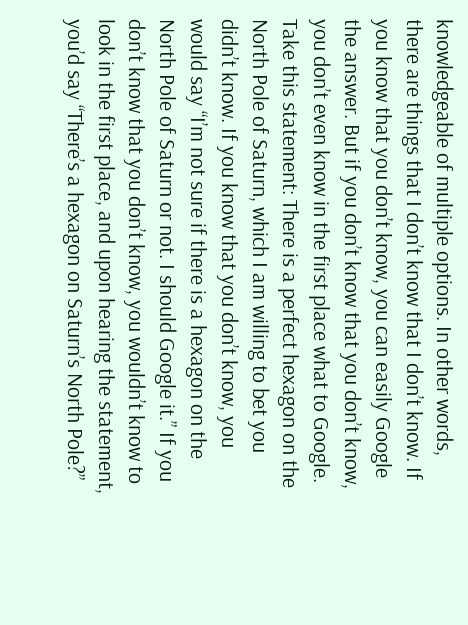knowledgeable of multiple options. In other words, there are things that I don’t know that I don’t know. If you know that you don’t know, you can easily Google the answer. But if you don’t know that you don’t know, you don’t even know in the first place what to Google. Take this statement: There is a perfect hexagon on the North Pole of Saturn, which I am willing to bet you didn’t know. If you know that you don’t know, you would say “I’m not sure if there is a hexagon on the North Pole of Saturn or not. I should Google it.” If you don’t know that you don’t know, you wouldn’t know to look in the first place, and upon hearing the statement, you’d say “There’s a hexagon on Saturn’s North Pole?”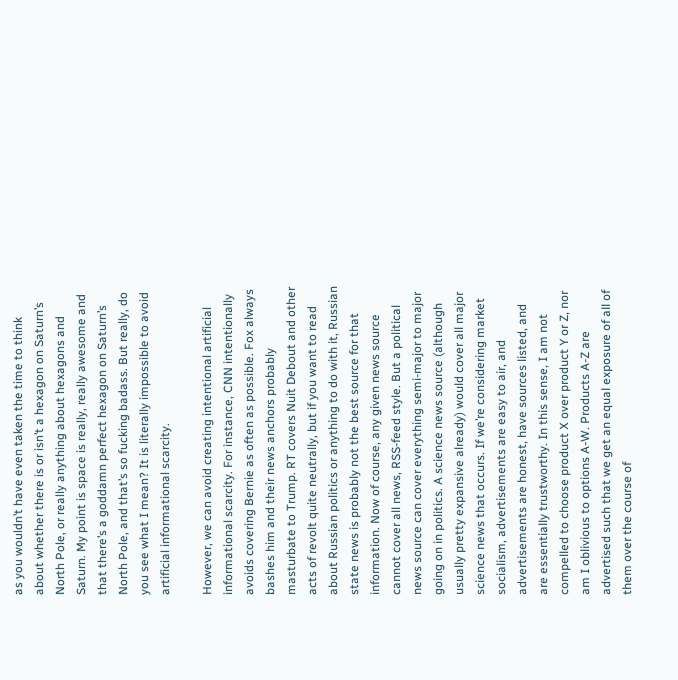as you wouldn’t have even taken the time to think about whether there is or isn’t a hexagon on Saturn’s North Pole, or really anything about hexagons and Saturn. My point is space is really, really awesome and that there’s a goddamn perfect hexagon on Saturn’s North Pole, and that’s so fucking badass. But really, do you see what I mean? It is literally impossible to avoid artificial informational scarcity.

However, we can avoid creating intentional artificial informational scarcity. For instance, CNN intentionally avoids covering Bernie as often as possible. Fox always bashes him and their news anchors probably masturbate to Trump. RT covers Nuit Debout and other acts of revolt quite neutrally, but if you want to read about Russian politics or anything to do with it, Russian state news is probably not the best source for that information. Now of course, any given news source cannot cover all news, RSS-feed style. But a political news source can cover everything semi-major to major going on in politics. A science news source (although usually pretty expansive already) would cover all major science news that occurs. If we’re considering market socialism, advertisements are easy to air, and advertisements are honest, have sources listed, and are essentially trustworthy. In this sense, I am not compelled to choose product X over product Y or Z, nor am I oblivious to options A-W. Products A-Z are advertised such that we get an equal exposure of all of them over the course of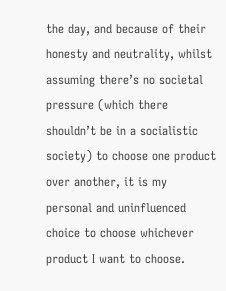the day, and because of their honesty and neutrality, whilst assuming there’s no societal pressure (which there shouldn’t be in a socialistic society) to choose one product over another, it is my personal and uninfluenced choice to choose whichever product I want to choose.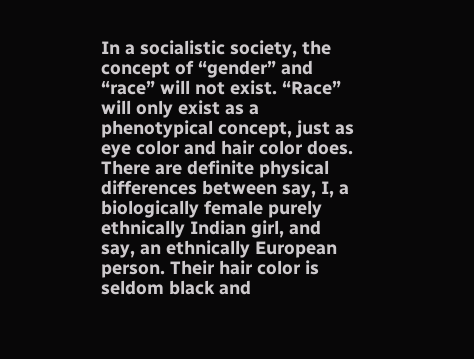In a socialistic society, the concept of “gender” and “race” will not exist. “Race” will only exist as a phenotypical concept, just as eye color and hair color does. There are definite physical differences between say, I, a biologically female purely ethnically Indian girl, and say, an ethnically European person. Their hair color is seldom black and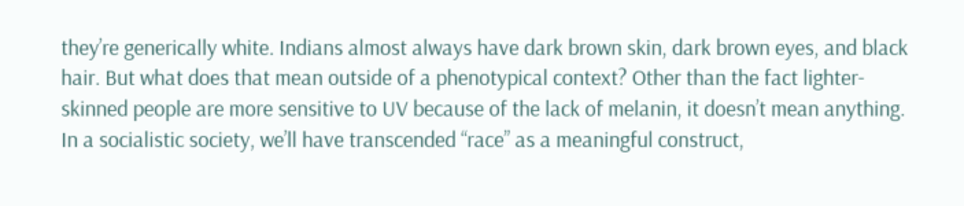they’re generically white. Indians almost always have dark brown skin, dark brown eyes, and black hair. But what does that mean outside of a phenotypical context? Other than the fact lighter-skinned people are more sensitive to UV because of the lack of melanin, it doesn’t mean anything. In a socialistic society, we’ll have transcended “race” as a meaningful construct,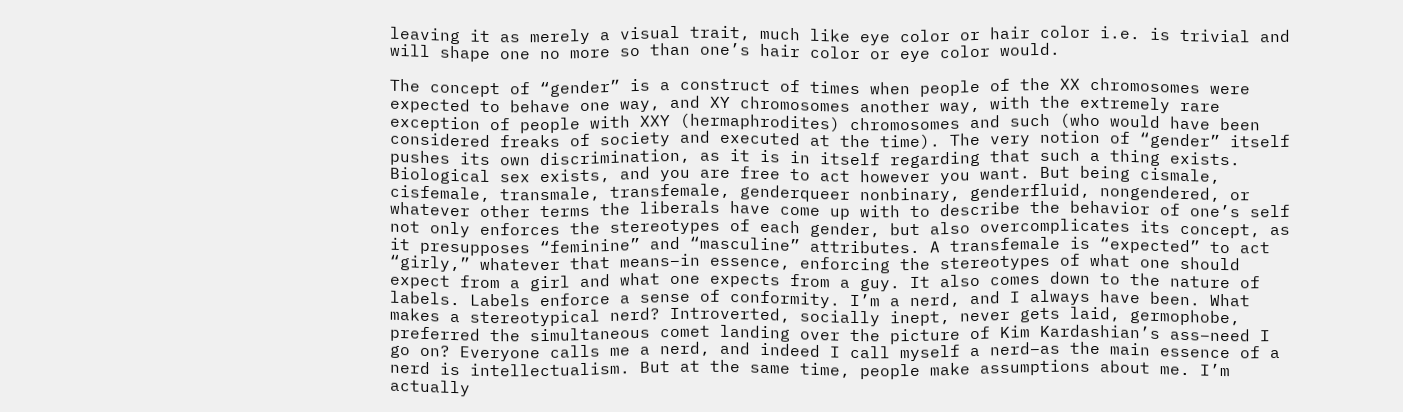leaving it as merely a visual trait, much like eye color or hair color i.e. is trivial and will shape one no more so than one’s hair color or eye color would.

The concept of “gender” is a construct of times when people of the XX chromosomes were expected to behave one way, and XY chromosomes another way, with the extremely rare exception of people with XXY (hermaphrodites) chromosomes and such (who would have been considered freaks of society and executed at the time). The very notion of “gender” itself pushes its own discrimination, as it is in itself regarding that such a thing exists. Biological sex exists, and you are free to act however you want. But being cismale, cisfemale, transmale, transfemale, genderqueer nonbinary, genderfluid, nongendered, or whatever other terms the liberals have come up with to describe the behavior of one’s self not only enforces the stereotypes of each gender, but also overcomplicates its concept, as it presupposes “feminine” and “masculine” attributes. A transfemale is “expected” to act “girly,” whatever that means–in essence, enforcing the stereotypes of what one should expect from a girl and what one expects from a guy. It also comes down to the nature of labels. Labels enforce a sense of conformity. I’m a nerd, and I always have been. What makes a stereotypical nerd? Introverted, socially inept, never gets laid, germophobe, preferred the simultaneous comet landing over the picture of Kim Kardashian’s ass–need I go on? Everyone calls me a nerd, and indeed I call myself a nerd–as the main essence of a nerd is intellectualism. But at the same time, people make assumptions about me. I’m actually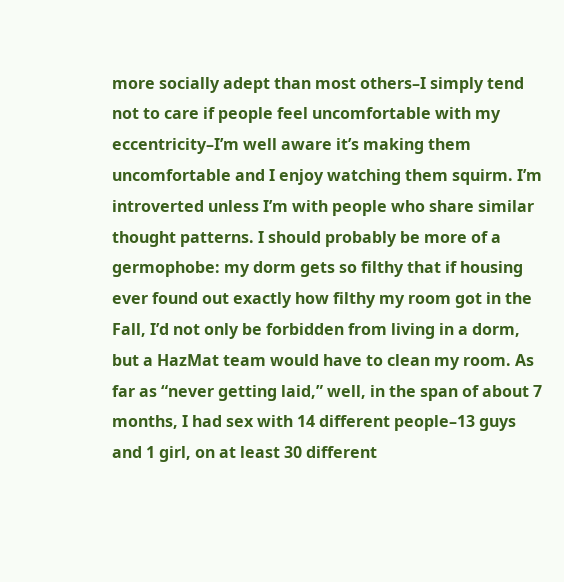more socially adept than most others–I simply tend not to care if people feel uncomfortable with my eccentricity–I’m well aware it’s making them uncomfortable and I enjoy watching them squirm. I’m introverted unless I’m with people who share similar thought patterns. I should probably be more of a germophobe: my dorm gets so filthy that if housing ever found out exactly how filthy my room got in the Fall, I’d not only be forbidden from living in a dorm, but a HazMat team would have to clean my room. As far as “never getting laid,” well, in the span of about 7 months, I had sex with 14 different people–13 guys and 1 girl, on at least 30 different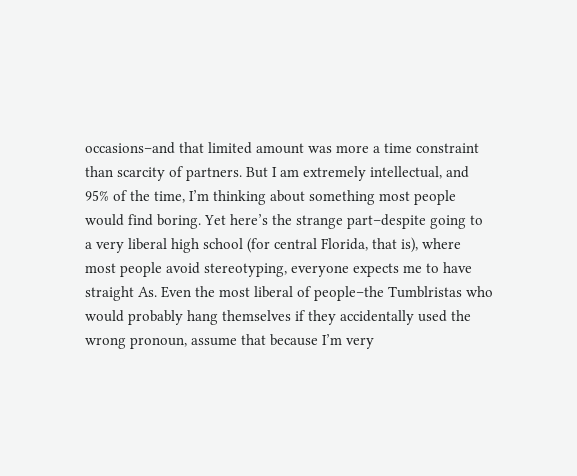occasions–and that limited amount was more a time constraint than scarcity of partners. But I am extremely intellectual, and 95% of the time, I’m thinking about something most people would find boring. Yet here’s the strange part–despite going to a very liberal high school (for central Florida, that is), where most people avoid stereotyping, everyone expects me to have straight As. Even the most liberal of people–the Tumblristas who would probably hang themselves if they accidentally used the wrong pronoun, assume that because I’m very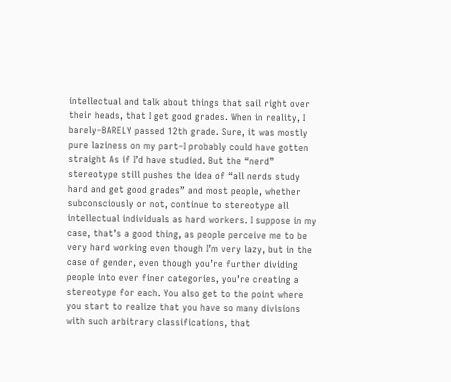intellectual and talk about things that sail right over their heads, that I get good grades. When in reality, I barely–BARELY passed 12th grade. Sure, it was mostly pure laziness on my part–I probably could have gotten straight As if I’d have studied. But the “nerd” stereotype still pushes the idea of “all nerds study hard and get good grades” and most people, whether subconsciously or not, continue to stereotype all intellectual individuals as hard workers. I suppose in my case, that’s a good thing, as people perceive me to be very hard working even though I’m very lazy, but in the case of gender, even though you’re further dividing people into ever finer categories, you’re creating a stereotype for each. You also get to the point where you start to realize that you have so many divisions with such arbitrary classifications, that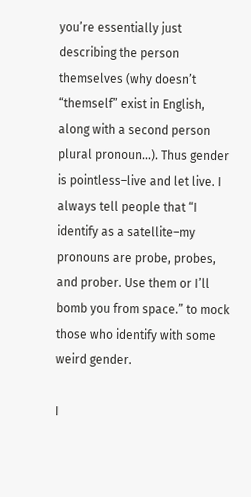you’re essentially just describing the person themselves (why doesn’t “themself” exist in English, along with a second person plural pronoun…). Thus gender is pointless–live and let live. I always tell people that “I identify as a satellite–my pronouns are probe, probes, and prober. Use them or I’ll bomb you from space.” to mock those who identify with some weird gender.

I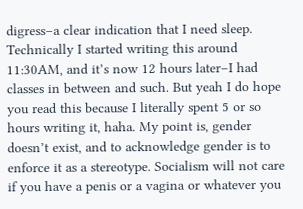digress–a clear indication that I need sleep. Technically I started writing this around 11:30AM, and it’s now 12 hours later–I had classes in between and such. But yeah I do hope you read this because I literally spent 5 or so hours writing it, haha. My point is, gender doesn’t exist, and to acknowledge gender is to enforce it as a stereotype. Socialism will not care if you have a penis or a vagina or whatever you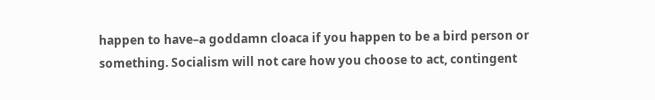happen to have–a goddamn cloaca if you happen to be a bird person or something. Socialism will not care how you choose to act, contingent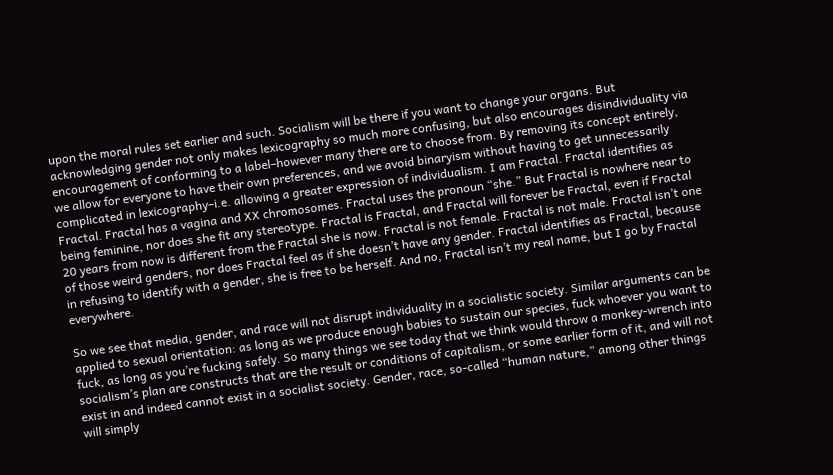upon the moral rules set earlier and such. Socialism will be there if you want to change your organs. But acknowledging gender not only makes lexicography so much more confusing, but also encourages disindividuality via encouragement of conforming to a label–however many there are to choose from. By removing its concept entirely, we allow for everyone to have their own preferences, and we avoid binaryism without having to get unnecessarily complicated in lexicography–i.e. allowing a greater expression of individualism. I am Fractal. Fractal identifies as Fractal. Fractal has a vagina and XX chromosomes. Fractal uses the pronoun “she.” But Fractal is nowhere near to being feminine, nor does she fit any stereotype. Fractal is Fractal, and Fractal will forever be Fractal, even if Fractal 20 years from now is different from the Fractal she is now. Fractal is not female. Fractal is not male. Fractal isn’t one of those weird genders, nor does Fractal feel as if she doesn’t have any gender. Fractal identifies as Fractal, because in refusing to identify with a gender, she is free to be herself. And no, Fractal isn’t my real name, but I go by Fractal everywhere.

So we see that media, gender, and race will not disrupt individuality in a socialistic society. Similar arguments can be applied to sexual orientation: as long as we produce enough babies to sustain our species, fuck whoever you want to fuck, as long as you’re fucking safely. So many things we see today that we think would throw a monkey-wrench into socialism’s plan are constructs that are the result or conditions of capitalism, or some earlier form of it, and will not exist in and indeed cannot exist in a socialist society. Gender, race, so-called “human nature,” among other things will simply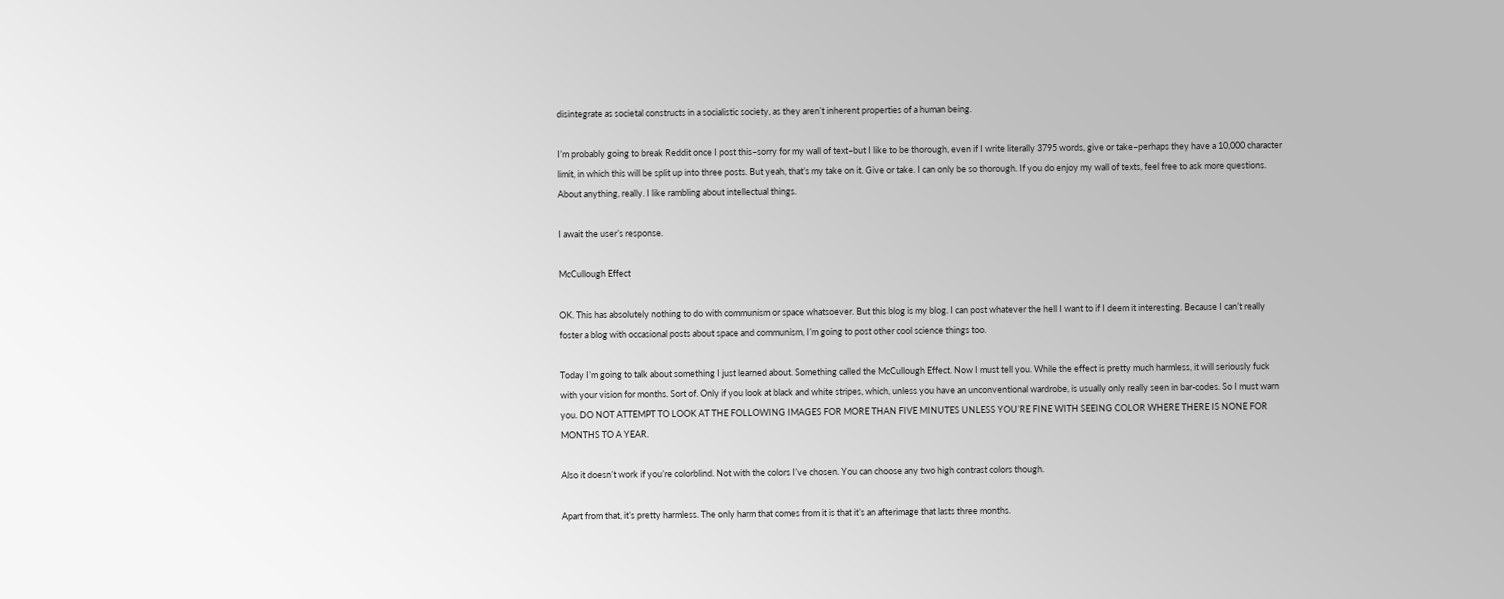disintegrate as societal constructs in a socialistic society, as they aren’t inherent properties of a human being.

I’m probably going to break Reddit once I post this–sorry for my wall of text–but I like to be thorough, even if I write literally 3795 words, give or take–perhaps they have a 10,000 character limit, in which this will be split up into three posts. But yeah, that’s my take on it. Give or take. I can only be so thorough. If you do enjoy my wall of texts, feel free to ask more questions. About anything, really. I like rambling about intellectual things.

I await the user’s response.

McCullough Effect

OK. This has absolutely nothing to do with communism or space whatsoever. But this blog is my blog. I can post whatever the hell I want to if I deem it interesting. Because I can’t really foster a blog with occasional posts about space and communism, I’m going to post other cool science things too.

Today I’m going to talk about something I just learned about. Something called the McCullough Effect. Now I must tell you. While the effect is pretty much harmless, it will seriously fuck with your vision for months. Sort of. Only if you look at black and white stripes, which, unless you have an unconventional wardrobe, is usually only really seen in bar-codes. So I must warn you. DO NOT ATTEMPT TO LOOK AT THE FOLLOWING IMAGES FOR MORE THAN FIVE MINUTES UNLESS YOU’RE FINE WITH SEEING COLOR WHERE THERE IS NONE FOR MONTHS TO A YEAR.

Also it doesn’t work if you’re colorblind. Not with the colors I’ve chosen. You can choose any two high contrast colors though.

Apart from that, it’s pretty harmless. The only harm that comes from it is that it’s an afterimage that lasts three months.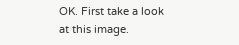OK. First take a look at this image.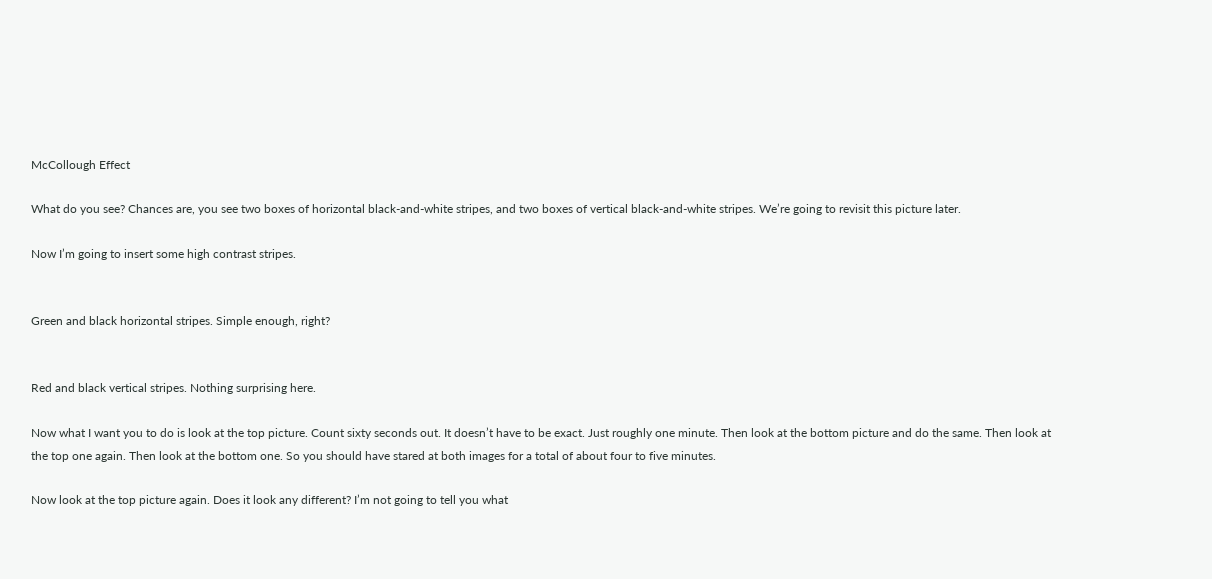McCollough Effect

What do you see? Chances are, you see two boxes of horizontal black-and-white stripes, and two boxes of vertical black-and-white stripes. We’re going to revisit this picture later.

Now I’m going to insert some high contrast stripes.


Green and black horizontal stripes. Simple enough, right?


Red and black vertical stripes. Nothing surprising here.

Now what I want you to do is look at the top picture. Count sixty seconds out. It doesn’t have to be exact. Just roughly one minute. Then look at the bottom picture and do the same. Then look at the top one again. Then look at the bottom one. So you should have stared at both images for a total of about four to five minutes.

Now look at the top picture again. Does it look any different? I’m not going to tell you what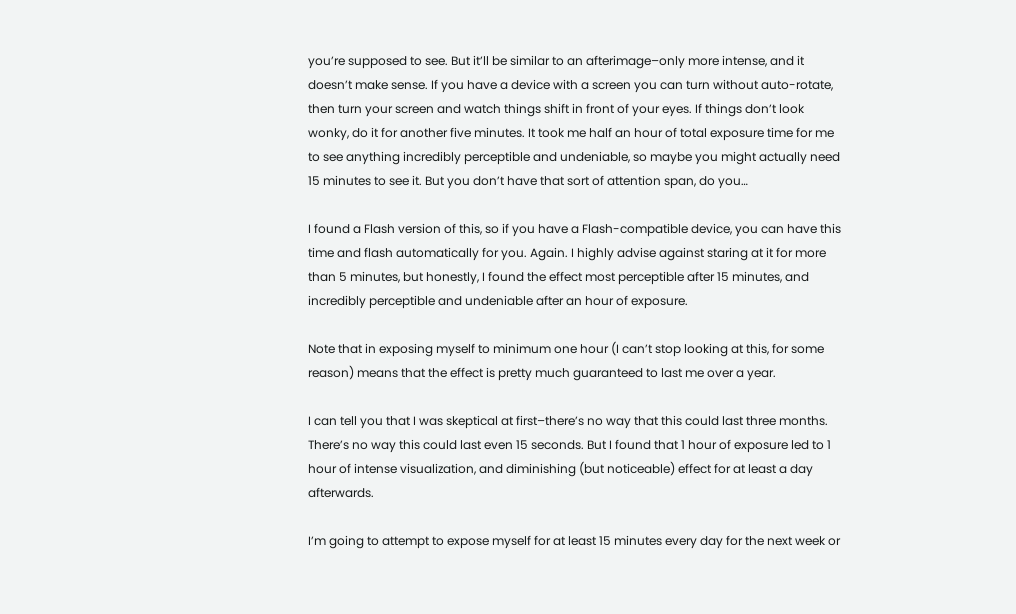you’re supposed to see. But it’ll be similar to an afterimage–only more intense, and it doesn’t make sense. If you have a device with a screen you can turn without auto-rotate, then turn your screen and watch things shift in front of your eyes. If things don’t look wonky, do it for another five minutes. It took me half an hour of total exposure time for me to see anything incredibly perceptible and undeniable, so maybe you might actually need 15 minutes to see it. But you don’t have that sort of attention span, do you…

I found a Flash version of this, so if you have a Flash-compatible device, you can have this time and flash automatically for you. Again. I highly advise against staring at it for more than 5 minutes, but honestly, I found the effect most perceptible after 15 minutes, and incredibly perceptible and undeniable after an hour of exposure.

Note that in exposing myself to minimum one hour (I can’t stop looking at this, for some reason) means that the effect is pretty much guaranteed to last me over a year.

I can tell you that I was skeptical at first–there’s no way that this could last three months. There’s no way this could last even 15 seconds. But I found that 1 hour of exposure led to 1 hour of intense visualization, and diminishing (but noticeable) effect for at least a day afterwards.

I’m going to attempt to expose myself for at least 15 minutes every day for the next week or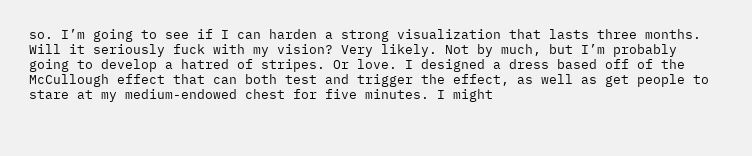so. I’m going to see if I can harden a strong visualization that lasts three months. Will it seriously fuck with my vision? Very likely. Not by much, but I’m probably going to develop a hatred of stripes. Or love. I designed a dress based off of the McCullough effect that can both test and trigger the effect, as well as get people to stare at my medium-endowed chest for five minutes. I might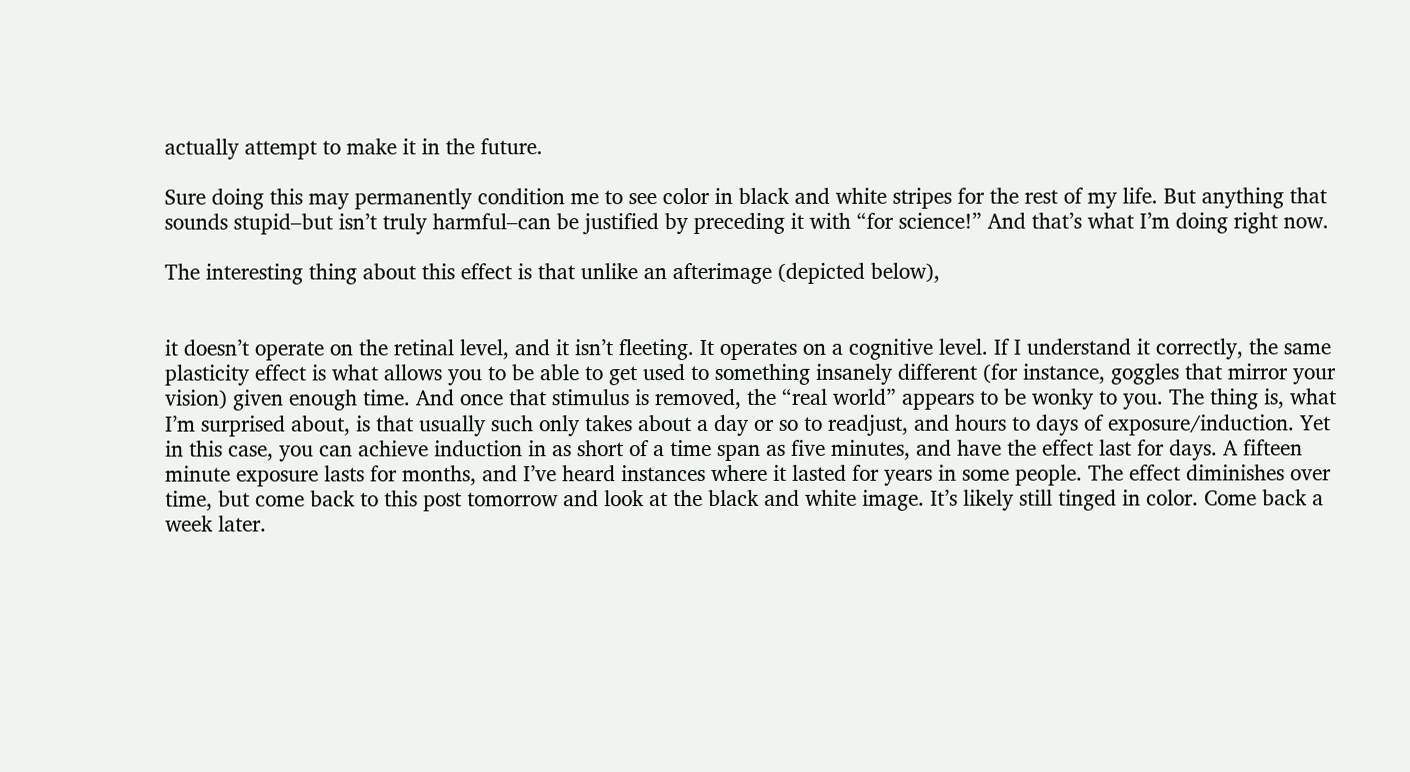actually attempt to make it in the future.

Sure doing this may permanently condition me to see color in black and white stripes for the rest of my life. But anything that sounds stupid–but isn’t truly harmful–can be justified by preceding it with “for science!” And that’s what I’m doing right now.

The interesting thing about this effect is that unlike an afterimage (depicted below),


it doesn’t operate on the retinal level, and it isn’t fleeting. It operates on a cognitive level. If I understand it correctly, the same plasticity effect is what allows you to be able to get used to something insanely different (for instance, goggles that mirror your vision) given enough time. And once that stimulus is removed, the “real world” appears to be wonky to you. The thing is, what I’m surprised about, is that usually such only takes about a day or so to readjust, and hours to days of exposure/induction. Yet in this case, you can achieve induction in as short of a time span as five minutes, and have the effect last for days. A fifteen minute exposure lasts for months, and I’ve heard instances where it lasted for years in some people. The effect diminishes over time, but come back to this post tomorrow and look at the black and white image. It’s likely still tinged in color. Come back a week later.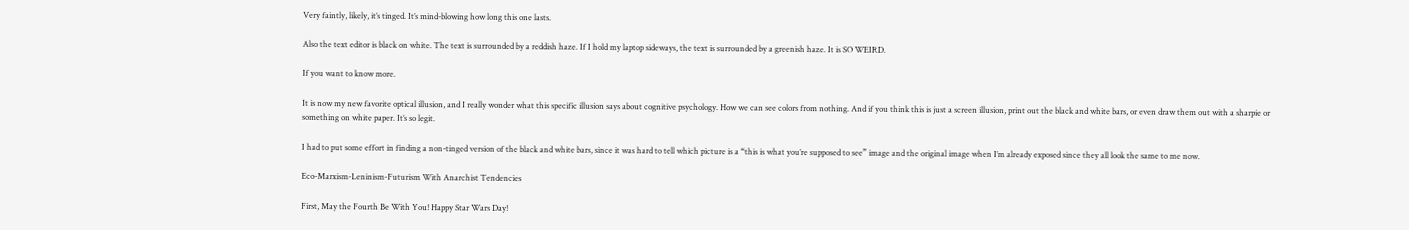Very faintly, likely, it’s tinged. It’s mind-blowing how long this one lasts.

Also the text editor is black on white. The text is surrounded by a reddish haze. If I hold my laptop sideways, the text is surrounded by a greenish haze. It is SO WEIRD.

If you want to know more.

It is now my new favorite optical illusion, and I really wonder what this specific illusion says about cognitive psychology. How we can see colors from nothing. And if you think this is just a screen illusion, print out the black and white bars, or even draw them out with a sharpie or something on white paper. It’s so legit.

I had to put some effort in finding a non-tinged version of the black and white bars, since it was hard to tell which picture is a “this is what you’re supposed to see” image and the original image when I’m already exposed since they all look the same to me now.

Eco-Marxism-Leninism-Futurism With Anarchist Tendencies

First, May the Fourth Be With You! Happy Star Wars Day!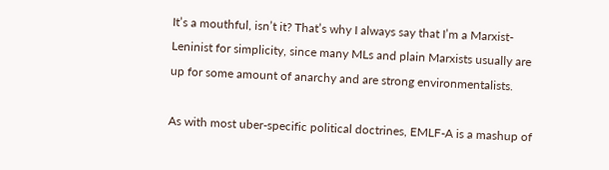It’s a mouthful, isn’t it? That’s why I always say that I’m a Marxist-Leninist for simplicity, since many MLs and plain Marxists usually are up for some amount of anarchy and are strong environmentalists.

As with most uber-specific political doctrines, EMLF-A is a mashup of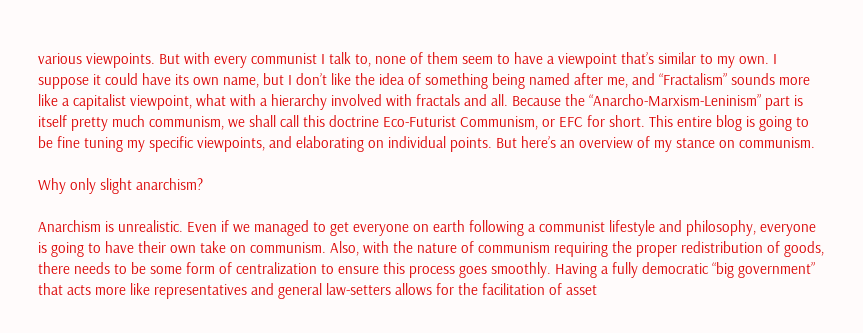various viewpoints. But with every communist I talk to, none of them seem to have a viewpoint that’s similar to my own. I suppose it could have its own name, but I don’t like the idea of something being named after me, and “Fractalism” sounds more like a capitalist viewpoint, what with a hierarchy involved with fractals and all. Because the “Anarcho-Marxism-Leninism” part is itself pretty much communism, we shall call this doctrine Eco-Futurist Communism, or EFC for short. This entire blog is going to be fine tuning my specific viewpoints, and elaborating on individual points. But here’s an overview of my stance on communism.

Why only slight anarchism?

Anarchism is unrealistic. Even if we managed to get everyone on earth following a communist lifestyle and philosophy, everyone is going to have their own take on communism. Also, with the nature of communism requiring the proper redistribution of goods, there needs to be some form of centralization to ensure this process goes smoothly. Having a fully democratic “big government” that acts more like representatives and general law-setters allows for the facilitation of asset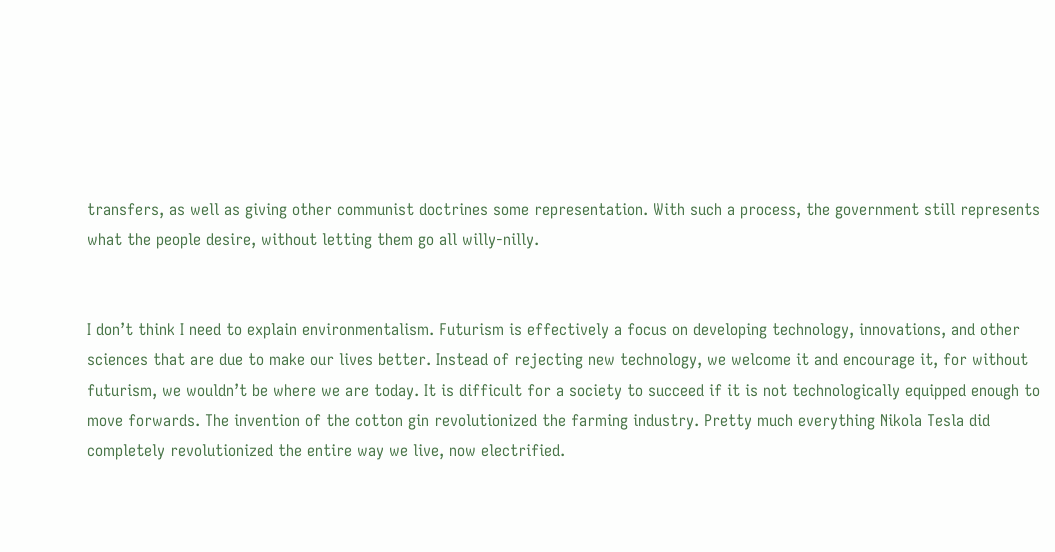transfers, as well as giving other communist doctrines some representation. With such a process, the government still represents what the people desire, without letting them go all willy-nilly.


I don’t think I need to explain environmentalism. Futurism is effectively a focus on developing technology, innovations, and other sciences that are due to make our lives better. Instead of rejecting new technology, we welcome it and encourage it, for without futurism, we wouldn’t be where we are today. It is difficult for a society to succeed if it is not technologically equipped enough to move forwards. The invention of the cotton gin revolutionized the farming industry. Pretty much everything Nikola Tesla did completely revolutionized the entire way we live, now electrified.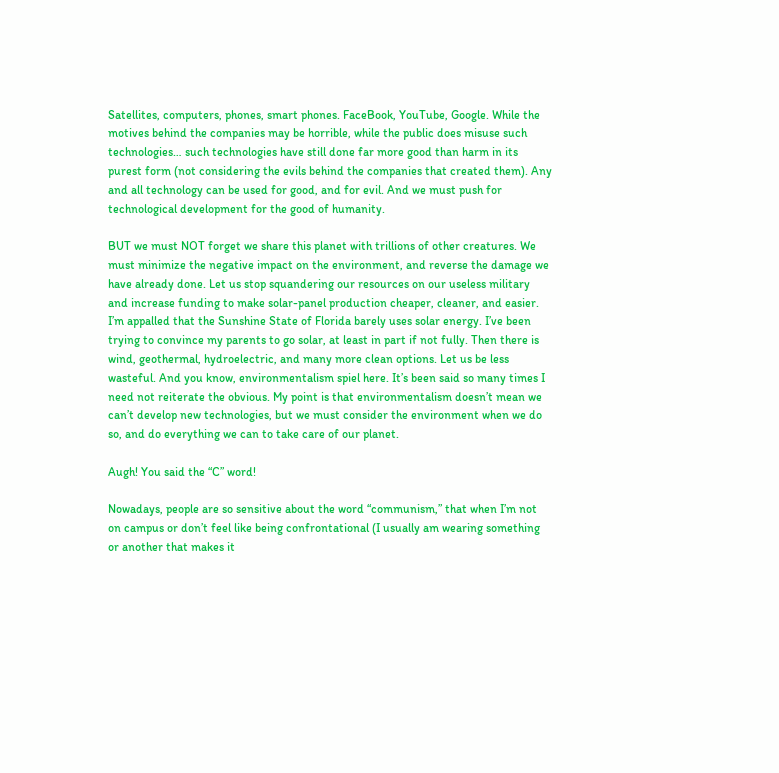Satellites, computers, phones, smart phones. FaceBook, YouTube, Google. While the motives behind the companies may be horrible, while the public does misuse such technologies… such technologies have still done far more good than harm in its purest form (not considering the evils behind the companies that created them). Any and all technology can be used for good, and for evil. And we must push for technological development for the good of humanity.

BUT we must NOT forget we share this planet with trillions of other creatures. We must minimize the negative impact on the environment, and reverse the damage we have already done. Let us stop squandering our resources on our useless military and increase funding to make solar-panel production cheaper, cleaner, and easier. I’m appalled that the Sunshine State of Florida barely uses solar energy. I’ve been trying to convince my parents to go solar, at least in part if not fully. Then there is wind, geothermal, hydroelectric, and many more clean options. Let us be less wasteful. And you know, environmentalism spiel here. It’s been said so many times I need not reiterate the obvious. My point is that environmentalism doesn’t mean we can’t develop new technologies, but we must consider the environment when we do so, and do everything we can to take care of our planet.

Augh! You said the “C” word!

Nowadays, people are so sensitive about the word “communism,” that when I’m not on campus or don’t feel like being confrontational (I usually am wearing something or another that makes it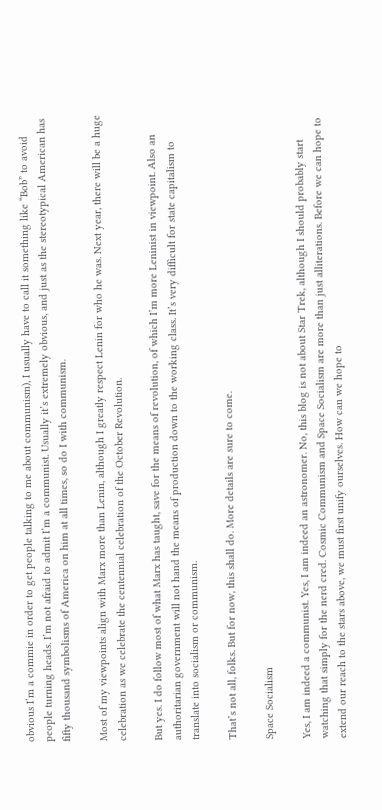obvious I’m a commie in order to get people talking to me about communism), I usually have to call it something like “Bob” to avoid people turning heads. I’m not afraid to admit I’m a communist. Usually it’s extremely obvious, and just as the stereotypical American has fifty thousand symbolisms of America on him at all times, so do I with communism.

Most of my viewpoints align with Marx more than Lenin, although I greatly respect Lenin for who he was. Next year, there will be a huge celebration as we celebrate the centennial celebration of the October Revolution.

But yes. I do follow most of what Marx has taught, save for the means of revolution, of which I’m more Leninist in viewpoint. Also an authoritarian government will not hand the means of production down to the working class. It’s very difficult for state capitalism to translate into socialism or communism.

That’s not all, folks. But for now, this shall do. More details are sure to come.

Space Socialism

Yes, I am indeed a communist. Yes, I am indeed an astronomer. No, this blog is not about Star Trek, although I should probably start watching that simply for the nerd cred. Cosmic Communism and Space Socialism are more than just alliterations. Before we can hope to extend our reach to the stars above, we must first unify ourselves. How can we hope to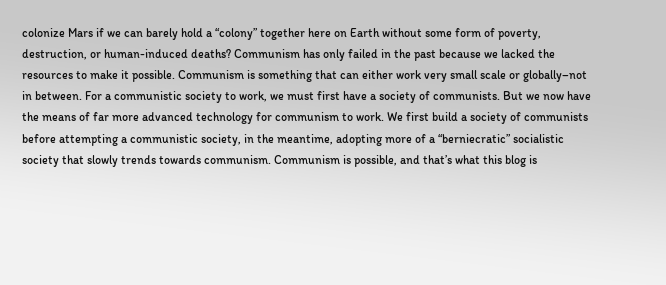colonize Mars if we can barely hold a “colony” together here on Earth without some form of poverty, destruction, or human-induced deaths? Communism has only failed in the past because we lacked the resources to make it possible. Communism is something that can either work very small scale or globally–not in between. For a communistic society to work, we must first have a society of communists. But we now have the means of far more advanced technology for communism to work. We first build a society of communists before attempting a communistic society, in the meantime, adopting more of a “berniecratic” socialistic society that slowly trends towards communism. Communism is possible, and that’s what this blog is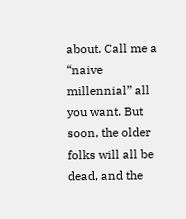about. Call me a “naive millennial” all you want. But soon, the older folks will all be dead, and the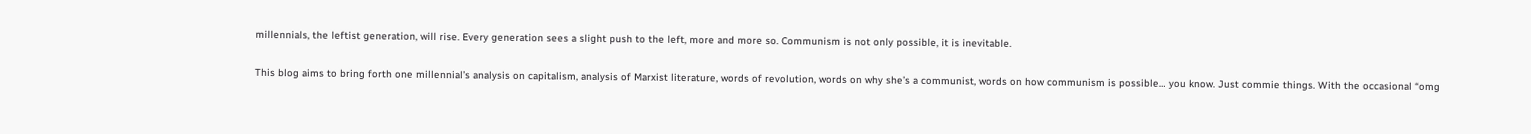millennials, the leftist generation, will rise. Every generation sees a slight push to the left, more and more so. Communism is not only possible, it is inevitable.

This blog aims to bring forth one millennial’s analysis on capitalism, analysis of Marxist literature, words of revolution, words on why she’s a communist, words on how communism is possible… you know. Just commie things. With the occasional “omg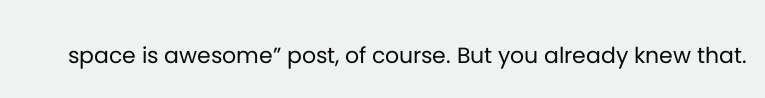space is awesome” post, of course. But you already knew that.